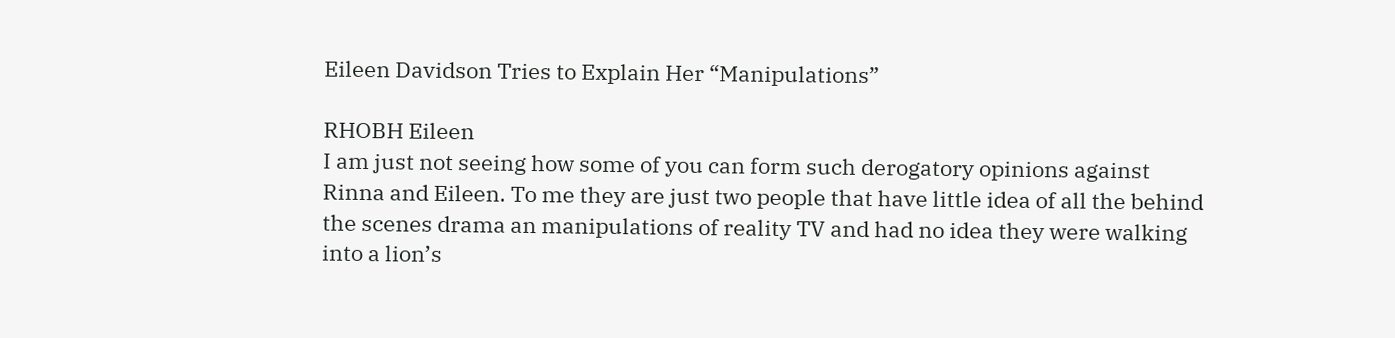Eileen Davidson Tries to Explain Her “Manipulations”

RHOBH Eileen
I am just not seeing how some of you can form such derogatory opinions against Rinna and Eileen. To me they are just two people that have little idea of all the behind the scenes drama an manipulations of reality TV and had no idea they were walking into a lion’s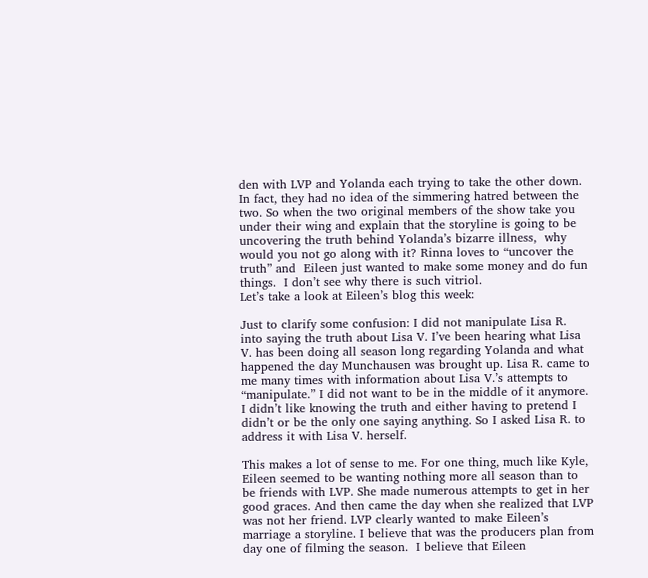den with LVP and Yolanda each trying to take the other down.  In fact, they had no idea of the simmering hatred between the two. So when the two original members of the show take you under their wing and explain that the storyline is going to be uncovering the truth behind Yolanda’s bizarre illness,  why would you not go along with it? Rinna loves to “uncover the truth” and  Eileen just wanted to make some money and do fun things.  I don’t see why there is such vitriol.
Let’s take a look at Eileen’s blog this week:

Just to clarify some confusion: I did not manipulate Lisa R. into saying the truth about Lisa V. I’ve been hearing what Lisa V. has been doing all season long regarding Yolanda and what happened the day Munchausen was brought up. Lisa R. came to me many times with information about Lisa V.’s attempts to “manipulate.” I did not want to be in the middle of it anymore. I didn’t like knowing the truth and either having to pretend I didn’t or be the only one saying anything. So I asked Lisa R. to address it with Lisa V. herself.

This makes a lot of sense to me. For one thing, much like Kyle, Eileen seemed to be wanting nothing more all season than to be friends with LVP. She made numerous attempts to get in her good graces. And then came the day when she realized that LVP was not her friend. LVP clearly wanted to make Eileen’s marriage a storyline. I believe that was the producers plan from day one of filming the season.  I believe that Eileen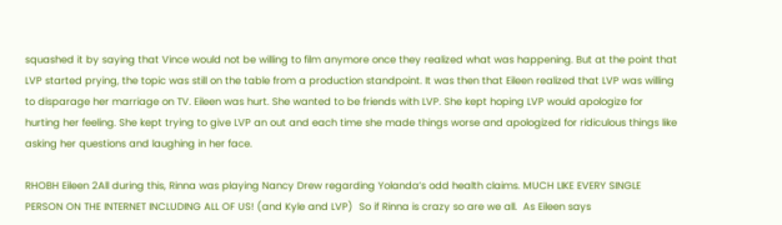squashed it by saying that Vince would not be willing to film anymore once they realized what was happening. But at the point that LVP started prying, the topic was still on the table from a production standpoint. It was then that Eileen realized that LVP was willing to disparage her marriage on TV. Eileen was hurt. She wanted to be friends with LVP. She kept hoping LVP would apologize for hurting her feeling. She kept trying to give LVP an out and each time she made things worse and apologized for ridiculous things like asking her questions and laughing in her face.

RHOBH Eileen 2All during this, Rinna was playing Nancy Drew regarding Yolanda’s odd health claims. MUCH LIKE EVERY SINGLE PERSON ON THE INTERNET INCLUDING ALL OF US! (and Kyle and LVP)  So if Rinna is crazy so are we all.  As Eileen says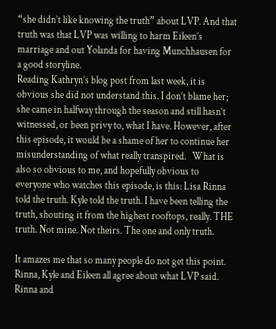“she didn’t like knowing the truth” about LVP. And that truth was that LVP was willing to harm Eileen’s marriage and out Yolanda for having Munchhausen for a good storyline.
Reading Kathryn’s blog post from last week, it is obvious she did not understand this. I don’t blame her; she came in halfway through the season and still hasn’t witnessed, or been privy to, what I have. However, after this episode, it would be a shame of her to continue her misunderstanding of what really transpired.   What is also so obvious to me, and hopefully obvious to everyone who watches this episode, is this: Lisa Rinna told the truth. Kyle told the truth. I have been telling the truth, shouting it from the highest rooftops, really. THE truth. Not mine. Not theirs. The one and only truth.

It amazes me that so many people do not get this point. Rinna, Kyle and Eileen all agree about what LVP said. Rinna and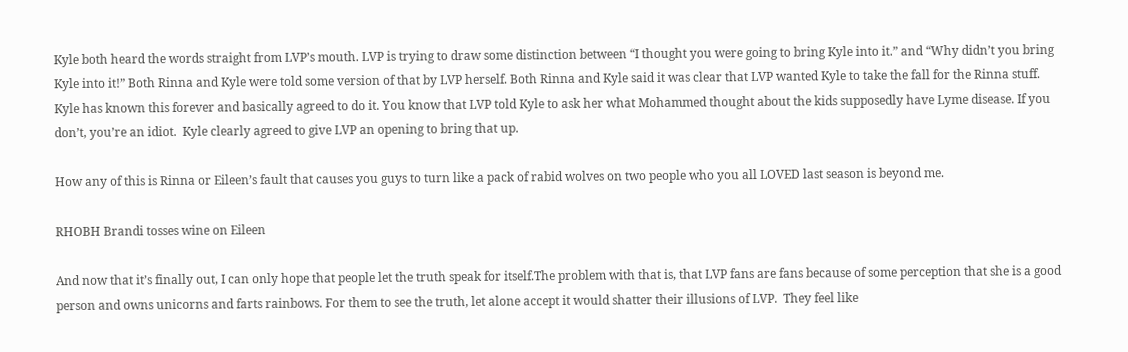Kyle both heard the words straight from LVP’s mouth. LVP is trying to draw some distinction between “I thought you were going to bring Kyle into it.” and “Why didn’t you bring Kyle into it!” Both Rinna and Kyle were told some version of that by LVP herself. Both Rinna and Kyle said it was clear that LVP wanted Kyle to take the fall for the Rinna stuff. Kyle has known this forever and basically agreed to do it. You know that LVP told Kyle to ask her what Mohammed thought about the kids supposedly have Lyme disease. If you don’t, you’re an idiot.  Kyle clearly agreed to give LVP an opening to bring that up.

How any of this is Rinna or Eileen’s fault that causes you guys to turn like a pack of rabid wolves on two people who you all LOVED last season is beyond me.

RHOBH Brandi tosses wine on Eileen

And now that it’s finally out, I can only hope that people let the truth speak for itself.The problem with that is, that LVP fans are fans because of some perception that she is a good person and owns unicorns and farts rainbows. For them to see the truth, let alone accept it would shatter their illusions of LVP.  They feel like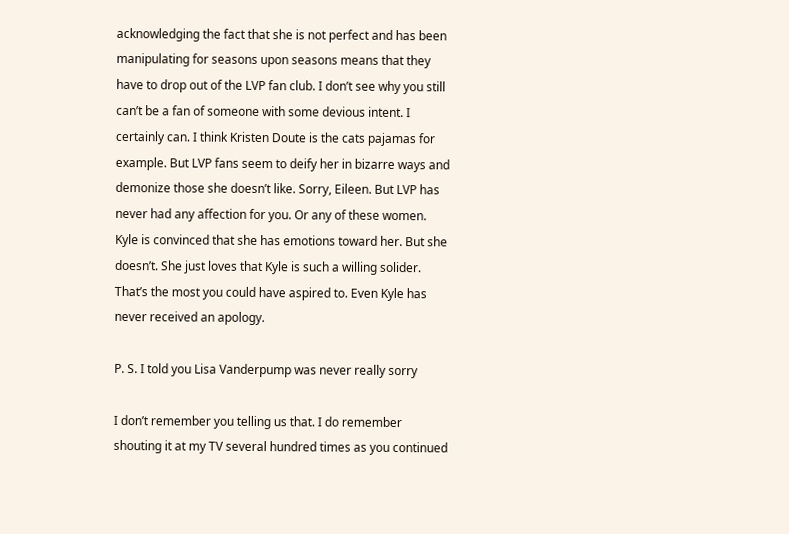acknowledging the fact that she is not perfect and has been manipulating for seasons upon seasons means that they have to drop out of the LVP fan club. I don’t see why you still can’t be a fan of someone with some devious intent. I certainly can. I think Kristen Doute is the cats pajamas for example. But LVP fans seem to deify her in bizarre ways and demonize those she doesn’t like. Sorry, Eileen. But LVP has never had any affection for you. Or any of these women.  Kyle is convinced that she has emotions toward her. But she doesn’t. She just loves that Kyle is such a willing solider. That’s the most you could have aspired to. Even Kyle has never received an apology.

P. S. I told you Lisa Vanderpump was never really sorry

I don’t remember you telling us that. I do remember shouting it at my TV several hundred times as you continued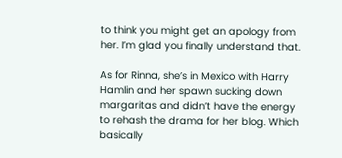to think you might get an apology from her. I’m glad you finally understand that.

As for Rinna, she’s in Mexico with Harry Hamlin and her spawn sucking down margaritas and didn’t have the energy to rehash the drama for her blog. Which basically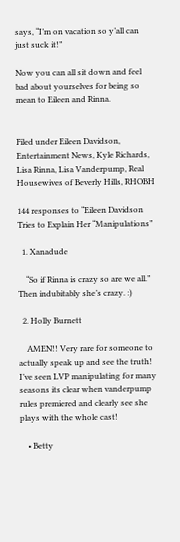says, “I’m on vacation so y’all can just suck it!”

Now you can all sit down and feel bad about yourselves for being so mean to Eileen and Rinna.


Filed under Eileen Davidson, Entertainment News, Kyle Richards, Lisa Rinna, Lisa Vanderpump, Real Housewives of Beverly Hills, RHOBH

144 responses to “Eileen Davidson Tries to Explain Her “Manipulations”

  1. Xanadude

    “So if Rinna is crazy so are we all.” Then indubitably she’s crazy. :)

  2. Holly Burnett

    AMEN!! Very rare for someone to actually speak up and see the truth! I’ve seen LVP manipulating for many seasons its clear when vanderpump rules premiered and clearly see she plays with the whole cast!

    • Betty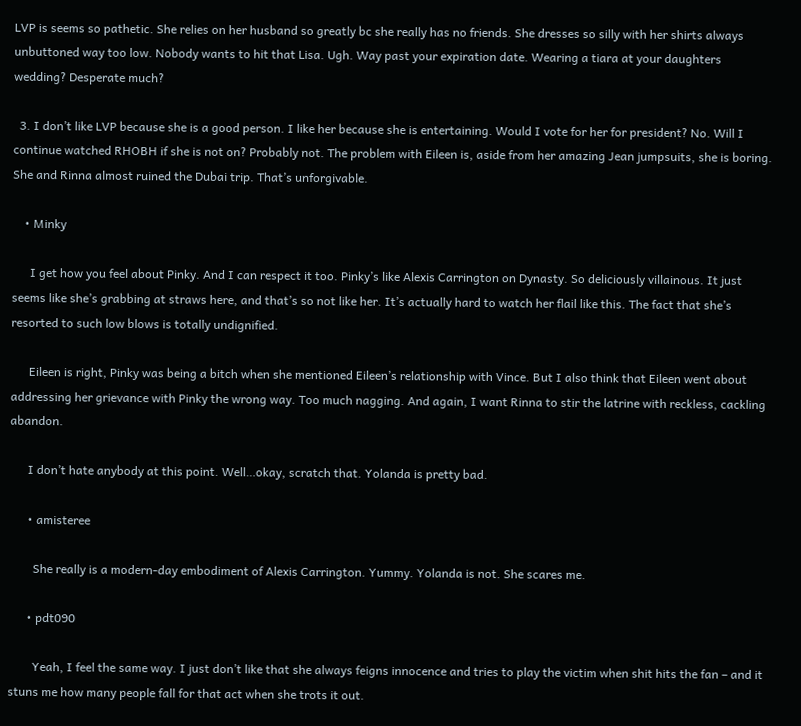LVP is seems so pathetic. She relies on her husband so greatly bc she really has no friends. She dresses so silly with her shirts always unbuttoned way too low. Nobody wants to hit that Lisa. Ugh. Way past your expiration date. Wearing a tiara at your daughters wedding? Desperate much?

  3. I don’t like LVP because she is a good person. I like her because she is entertaining. Would I vote for her for president? No. Will I continue watched RHOBH if she is not on? Probably not. The problem with Eileen is, aside from her amazing Jean jumpsuits, she is boring. She and Rinna almost ruined the Dubai trip. That’s unforgivable.

    • Minky

      I get how you feel about Pinky. And I can respect it too. Pinky’s like Alexis Carrington on Dynasty. So deliciously villainous. It just seems like she’s grabbing at straws here, and that’s so not like her. It’s actually hard to watch her flail like this. The fact that she’s resorted to such low blows is totally undignified.

      Eileen is right, Pinky was being a bitch when she mentioned Eileen’s relationship with Vince. But I also think that Eileen went about addressing her grievance with Pinky the wrong way. Too much nagging. And again, I want Rinna to stir the latrine with reckless, cackling abandon.

      I don’t hate anybody at this point. Well…okay, scratch that. Yolanda is pretty bad.

      • amisteree

        She really is a modern-day embodiment of Alexis Carrington. Yummy. Yolanda is not. She scares me.

      • pdt090

        Yeah, I feel the same way. I just don’t like that she always feigns innocence and tries to play the victim when shit hits the fan – and it stuns me how many people fall for that act when she trots it out.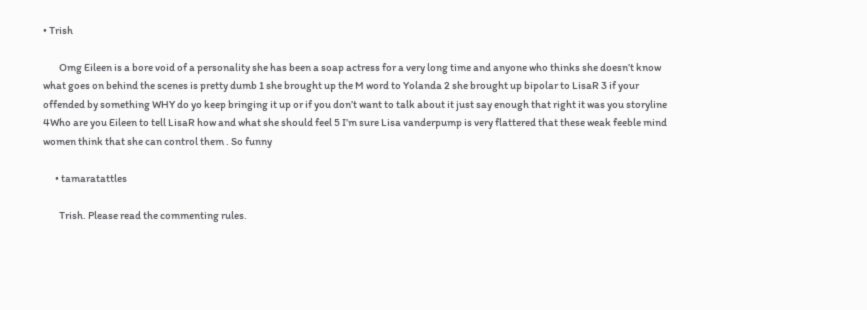• Trish

        Omg Eileen is a bore void of a personality she has been a soap actress for a very long time and anyone who thinks she doesn’t know what goes on behind the scenes is pretty dumb 1 she brought up the M word to Yolanda 2 she brought up bipolar to LisaR 3 if your offended by something WHY do yo keep bringing it up or if you don’t want to talk about it just say enough that right it was you storyline 4Who are you Eileen to tell LisaR how and what she should feel 5 I’m sure Lisa vanderpump is very flattered that these weak feeble mind women think that she can control them . So funny

      • tamaratattles

        Trish. Please read the commenting rules.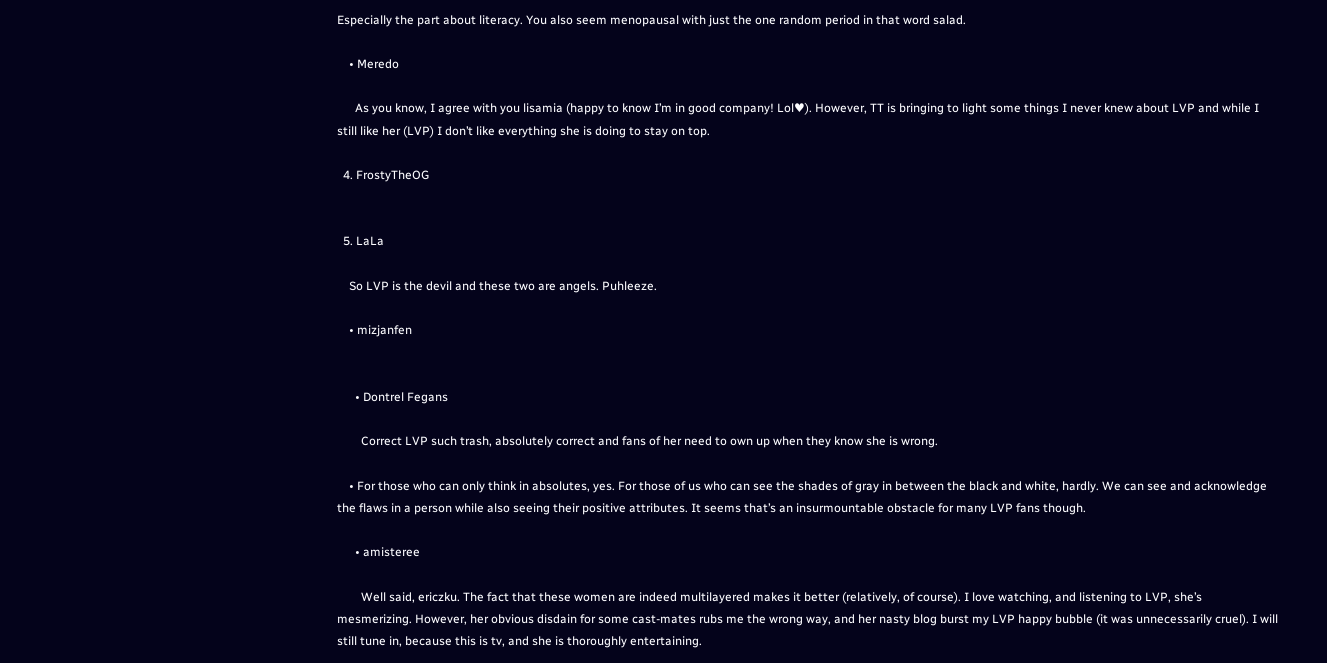Especially the part about literacy. You also seem menopausal with just the one random period in that word salad.

    • Meredo

      As you know, I agree with you lisamia (happy to know I’m in good company! Lol♥). However, TT is bringing to light some things I never knew about LVP and while I still like her (LVP) I don’t like everything she is doing to stay on top.

  4. FrostyTheOG


  5. LaLa

    So LVP is the devil and these two are angels. Puhleeze.

    • mizjanfen


      • Dontrel Fegans

        Correct LVP such trash, absolutely correct and fans of her need to own up when they know she is wrong.

    • For those who can only think in absolutes, yes. For those of us who can see the shades of gray in between the black and white, hardly. We can see and acknowledge the flaws in a person while also seeing their positive attributes. It seems that’s an insurmountable obstacle for many LVP fans though.

      • amisteree

        Well said, ericzku. The fact that these women are indeed multilayered makes it better (relatively, of course). I love watching, and listening to LVP, she’s mesmerizing. However, her obvious disdain for some cast-mates rubs me the wrong way, and her nasty blog burst my LVP happy bubble (it was unnecessarily cruel). I will still tune in, because this is tv, and she is thoroughly entertaining.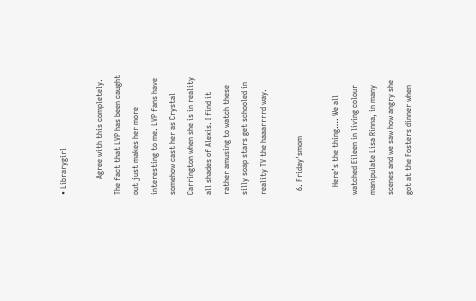• Librarygirl

        Agree with this completely. The fact that LVP has been caught out just makes her more interesting to me. LVP fans have somehow cast her as Crystal Carrington when she is in reality all shades of Alexis. I find it rather amusing to watch these silly soap stars get schooled in reality TV the haaarrrrd way.

  6. Friday'smom

    Here’s the thing…. We all watched Eileen in living colour manipulate Lisa Rinna, in many scenes and we saw how angry she got at the Fosters dinner when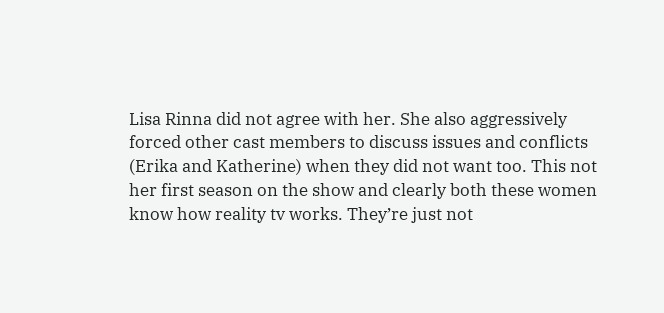Lisa Rinna did not agree with her. She also aggressively forced other cast members to discuss issues and conflicts (Erika and Katherine) when they did not want too. This not her first season on the show and clearly both these women know how reality tv works. They’re just not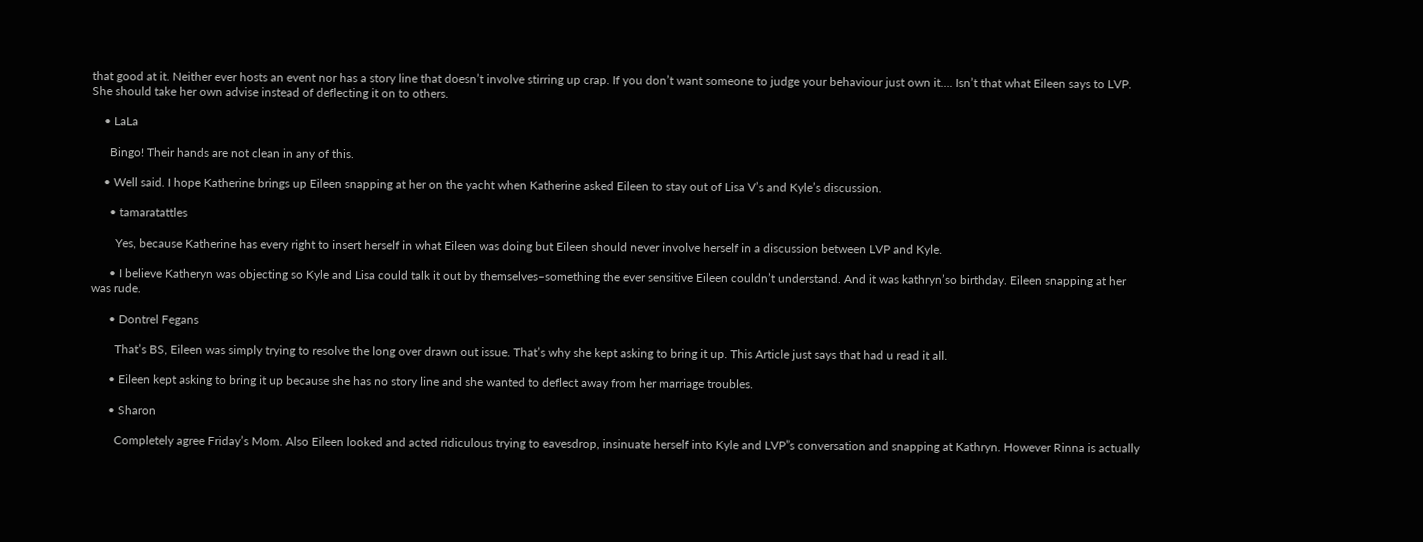that good at it. Neither ever hosts an event nor has a story line that doesn’t involve stirring up crap. If you don’t want someone to judge your behaviour just own it…. Isn’t that what Eileen says to LVP. She should take her own advise instead of deflecting it on to others.

    • LaLa

      Bingo! Their hands are not clean in any of this.

    • Well said. I hope Katherine brings up Eileen snapping at her on the yacht when Katherine asked Eileen to stay out of Lisa V’s and Kyle’s discussion.

      • tamaratattles

        Yes, because Katherine has every right to insert herself in what Eileen was doing but Eileen should never involve herself in a discussion between LVP and Kyle.

      • I believe Katheryn was objecting so Kyle and Lisa could talk it out by themselves–something the ever sensitive Eileen couldn’t understand. And it was kathryn’so birthday. Eileen snapping at her was rude.

      • Dontrel Fegans

        That’s BS, Eileen was simply trying to resolve the long over drawn out issue. That’s why she kept asking to bring it up. This Article just says that had u read it all.

      • Eileen kept asking to bring it up because she has no story line and she wanted to deflect away from her marriage troubles.

      • Sharon

        Completely agree Friday’s Mom. Also Eileen looked and acted ridiculous trying to eavesdrop, insinuate herself into Kyle and LVP”s conversation and snapping at Kathryn. However Rinna is actually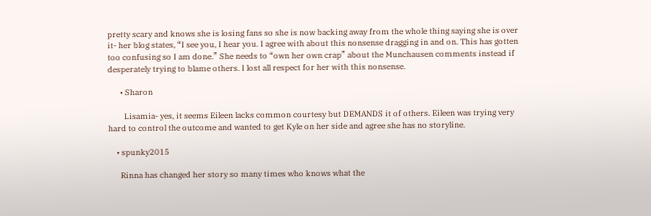pretty scary and knows she is losing fans so she is now backing away from the whole thing saying she is over it- her blog states, “I see you, I hear you. I agree with about this nonsense dragging in and on. This has gotten too confusing so I am done.” She needs to “own her own crap” about the Munchausen comments instead if desperately trying to blame others. I lost all respect for her with this nonsense.

      • Sharon

        Lisamia- yes, it seems Eileen lacks common courtesy but DEMANDS it of others. Eileen was trying very hard to control the outcome and wanted to get Kyle on her side and agree she has no storyline.

    • spunky2015

      Rinna has changed her story so many times who knows what the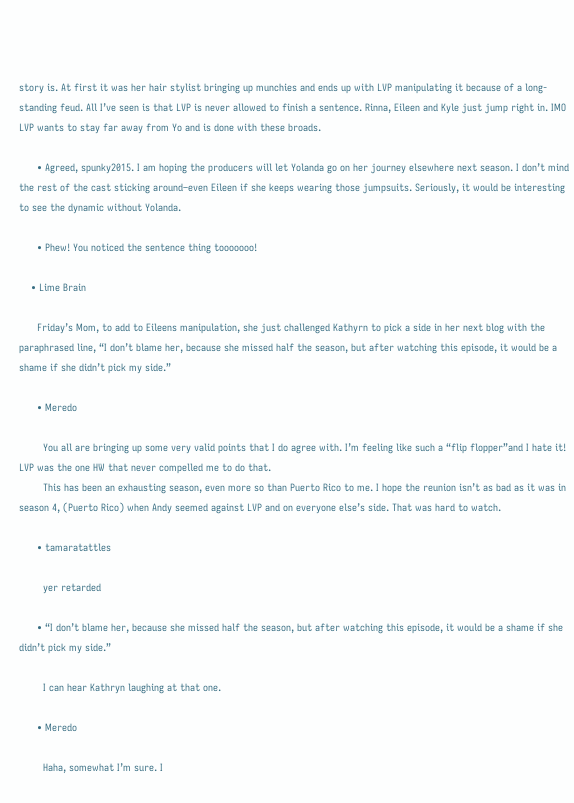story is. At first it was her hair stylist bringing up munchies and ends up with LVP manipulating it because of a long-standing feud. All I’ve seen is that LVP is never allowed to finish a sentence. Rinna, Eileen and Kyle just jump right in. IMO LVP wants to stay far away from Yo and is done with these broads.

      • Agreed, spunky2015. I am hoping the producers will let Yolanda go on her journey elsewhere next season. I don’t mind the rest of the cast sticking around–even Eileen if she keeps wearing those jumpsuits. Seriously, it would be interesting to see the dynamic without Yolanda.

      • Phew! You noticed the sentence thing tooooooo!

    • Lime Brain

      Friday’s Mom, to add to Eileens manipulation, she just challenged Kathyrn to pick a side in her next blog with the paraphrased line, “I don’t blame her, because she missed half the season, but after watching this episode, it would be a shame if she didn’t pick my side.”

      • Meredo

        You all are bringing up some very valid points that I do agree with. I’m feeling like such a “flip flopper”and I hate it! LVP was the one HW that never compelled me to do that.
        This has been an exhausting season, even more so than Puerto Rico to me. I hope the reunion isn’t as bad as it was in season 4, (Puerto Rico) when Andy seemed against LVP and on everyone else’s side. That was hard to watch.

      • tamaratattles

        yer retarded

      • “I don’t blame her, because she missed half the season, but after watching this episode, it would be a shame if she didn’t pick my side.”

        I can hear Kathryn laughing at that one.

      • Meredo

        Haha, somewhat I’m sure. I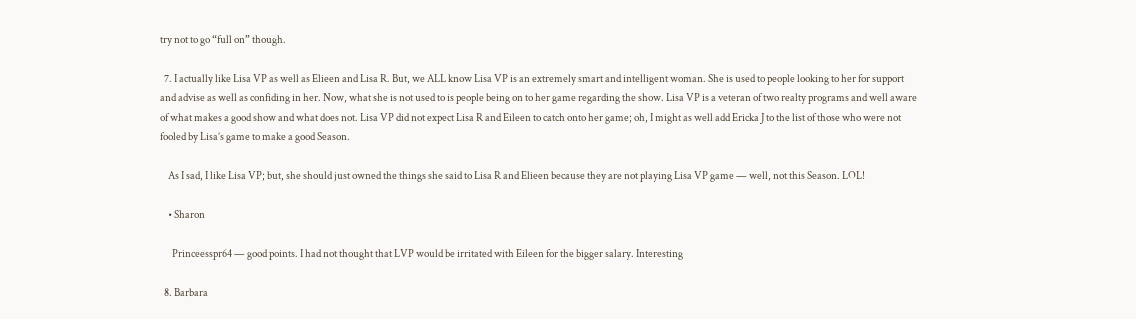try not to go “full on” though.

  7. I actually like Lisa VP as well as Elieen and Lisa R. But, we ALL know Lisa VP is an extremely smart and intelligent woman. She is used to people looking to her for support and advise as well as confiding in her. Now, what she is not used to is people being on to her game regarding the show. Lisa VP is a veteran of two realty programs and well aware of what makes a good show and what does not. Lisa VP did not expect Lisa R and Eileen to catch onto her game; oh, I might as well add Ericka J to the list of those who were not fooled by Lisa’s game to make a good Season.

    As I sad, I like Lisa VP; but, she should just owned the things she said to Lisa R and Elieen because they are not playing Lisa VP game — well, not this Season. LOL!

    • Sharon

      Princeesspr64 — good points. I had not thought that LVP would be irritated with Eileen for the bigger salary. Interesting

  8. Barbara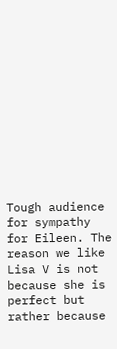Tough audience for sympathy for Eileen. The reason we like Lisa V is not because she is perfect but rather because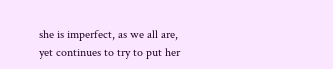she is imperfect, as we all are, yet continues to try to put her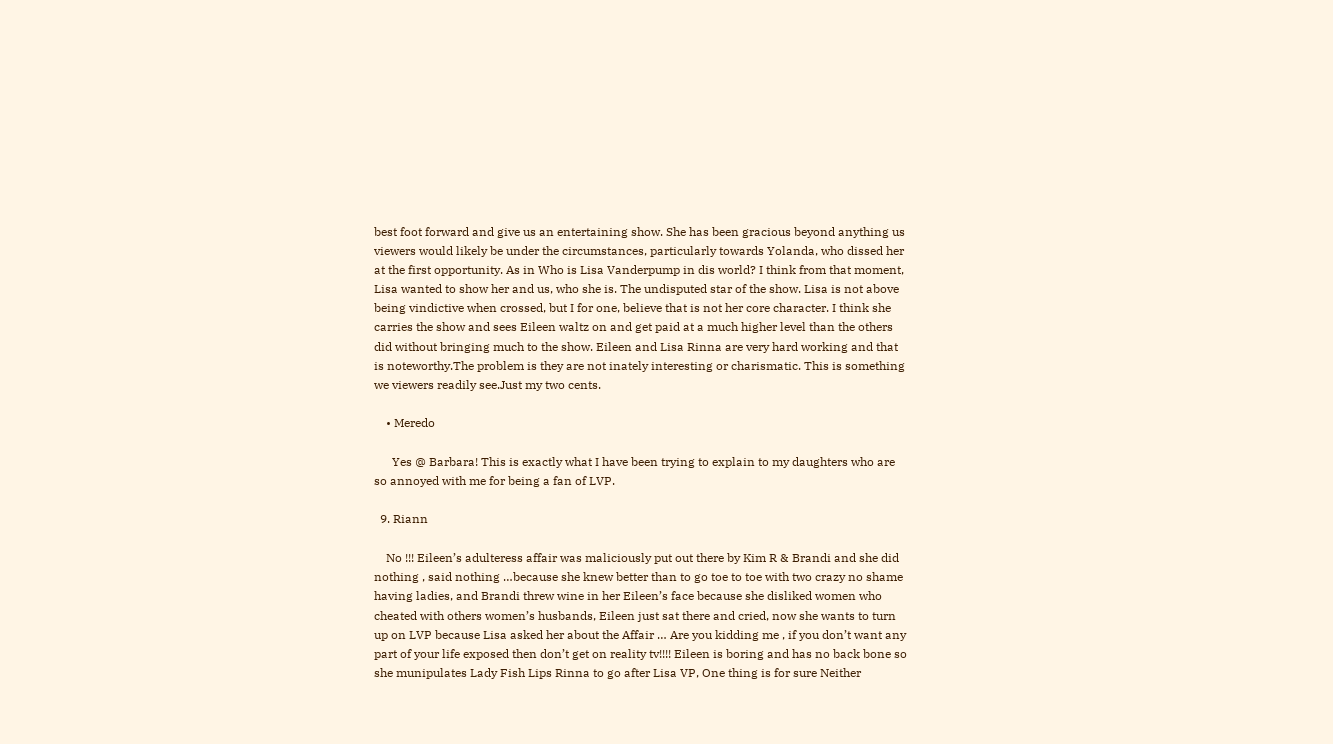best foot forward and give us an entertaining show. She has been gracious beyond anything us viewers would likely be under the circumstances, particularly towards Yolanda, who dissed her at the first opportunity. As in Who is Lisa Vanderpump in dis world? I think from that moment, Lisa wanted to show her and us, who she is. The undisputed star of the show. Lisa is not above being vindictive when crossed, but I for one, believe that is not her core character. I think she carries the show and sees Eileen waltz on and get paid at a much higher level than the others did without bringing much to the show. Eileen and Lisa Rinna are very hard working and that is noteworthy.The problem is they are not inately interesting or charismatic. This is something we viewers readily see.Just my two cents.

    • Meredo

      Yes @ Barbara! This is exactly what I have been trying to explain to my daughters who are so annoyed with me for being a fan of LVP.

  9. Riann

    No !!! Eileen’s adulteress affair was maliciously put out there by Kim R & Brandi and she did nothing , said nothing …because she knew better than to go toe to toe with two crazy no shame having ladies, and Brandi threw wine in her Eileen’s face because she disliked women who cheated with others women’s husbands, Eileen just sat there and cried, now she wants to turn up on LVP because Lisa asked her about the Affair … Are you kidding me , if you don’t want any part of your life exposed then don’t get on reality tv!!!! Eileen is boring and has no back bone so she munipulates Lady Fish Lips Rinna to go after Lisa VP, One thing is for sure Neither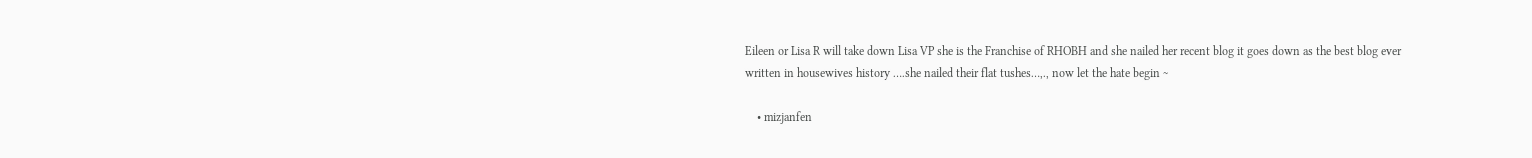Eileen or Lisa R will take down Lisa VP she is the Franchise of RHOBH and she nailed her recent blog it goes down as the best blog ever written in housewives history ….she nailed their flat tushes…,., now let the hate begin ~

    • mizjanfen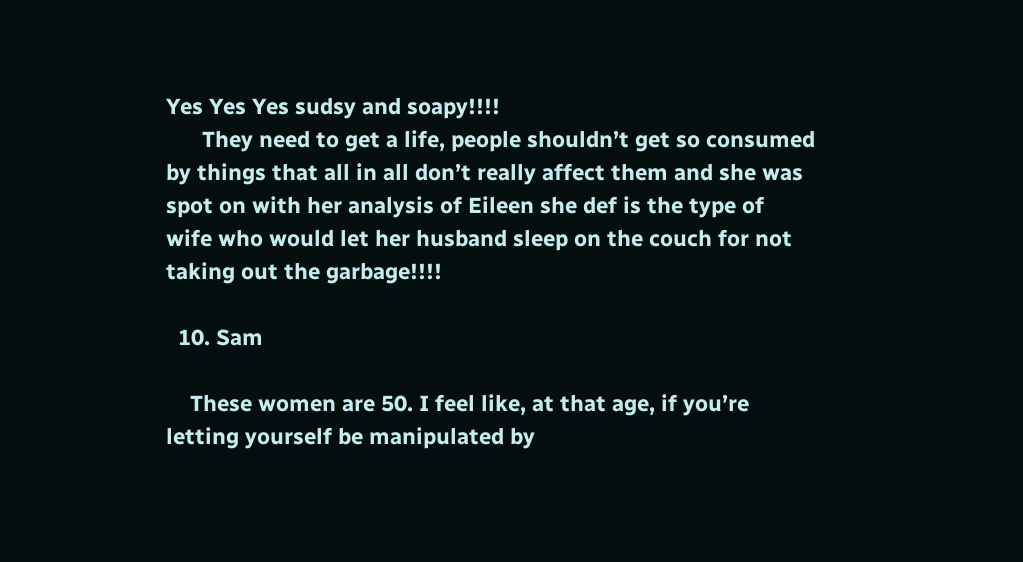Yes Yes Yes sudsy and soapy!!!!
      They need to get a life, people shouldn’t get so consumed by things that all in all don’t really affect them and she was spot on with her analysis of Eileen she def is the type of wife who would let her husband sleep on the couch for not taking out the garbage!!!!

  10. Sam

    These women are 50. I feel like, at that age, if you’re letting yourself be manipulated by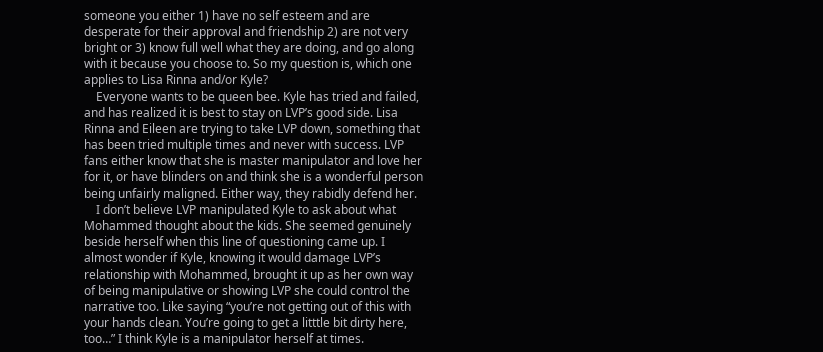someone you either 1) have no self esteem and are desperate for their approval and friendship 2) are not very bright or 3) know full well what they are doing, and go along with it because you choose to. So my question is, which one applies to Lisa Rinna and/or Kyle?
    Everyone wants to be queen bee. Kyle has tried and failed, and has realized it is best to stay on LVP’s good side. Lisa Rinna and Eileen are trying to take LVP down, something that has been tried multiple times and never with success. LVP fans either know that she is master manipulator and love her for it, or have blinders on and think she is a wonderful person being unfairly maligned. Either way, they rabidly defend her.
    I don’t believe LVP manipulated Kyle to ask about what Mohammed thought about the kids. She seemed genuinely beside herself when this line of questioning came up. I almost wonder if Kyle, knowing it would damage LVP’s relationship with Mohammed, brought it up as her own way of being manipulative or showing LVP she could control the narrative too. Like saying “you’re not getting out of this with your hands clean. You’re going to get a litttle bit dirty here, too…” I think Kyle is a manipulator herself at times.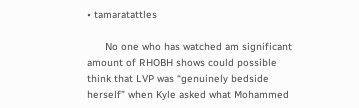• tamaratattles

      No one who has watched am significant amount of RHOBH shows could possible think that LVP was “genuinely bedside herself” when Kyle asked what Mohammed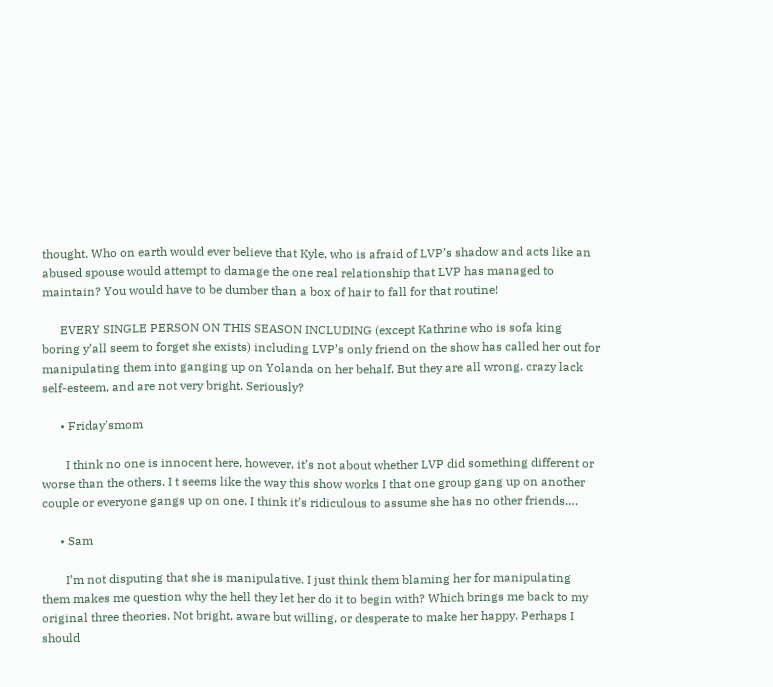thought. Who on earth would ever believe that Kyle, who is afraid of LVP’s shadow and acts like an abused spouse would attempt to damage the one real relationship that LVP has managed to maintain? You would have to be dumber than a box of hair to fall for that routine!

      EVERY SINGLE PERSON ON THIS SEASON INCLUDING (except Kathrine who is sofa king boring y’all seem to forget she exists) including LVP’s only friend on the show has called her out for manipulating them into ganging up on Yolanda on her behalf. But they are all wrong. crazy lack self-esteem, and are not very bright. Seriously?

      • Friday'smom

        I think no one is innocent here, however, it’s not about whether LVP did something different or worse than the others. I t seems like the way this show works I that one group gang up on another couple or everyone gangs up on one. I think it’s ridiculous to assume she has no other friends….

      • Sam

        I’m not disputing that she is manipulative. I just think them blaming her for manipulating them makes me question why the hell they let her do it to begin with? Which brings me back to my original three theories. Not bright, aware but willing, or desperate to make her happy. Perhaps I should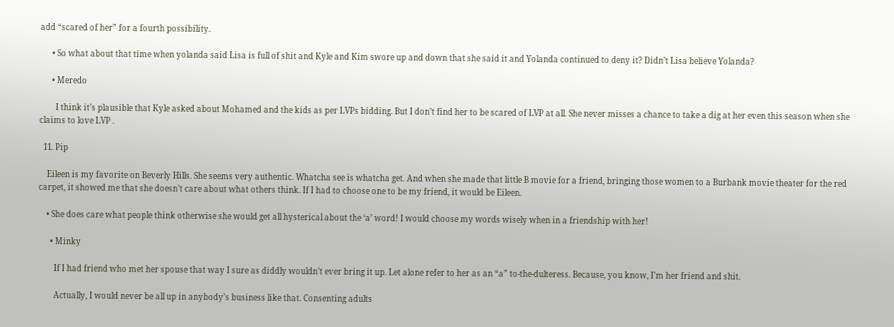add “scared of her” for a fourth possibility.

      • So what about that time when yolanda said Lisa is full of shit and Kyle and Kim swore up and down that she said it and Yolanda continued to deny it? Didn’t Lisa believe Yolanda?

      • Meredo

        I think it’s plausible that Kyle asked about Mohamed and the kids as per LVPs bidding. But I don’t find her to be scared of LVP at all. She never misses a chance to take a dig at her even this season when she claims to love LVP .

  11. Pip

    Eileen is my favorite on Beverly Hills. She seems very authentic. Whatcha see is whatcha get. And when she made that little B movie for a friend, bringing those women to a Burbank movie theater for the red carpet, it showed me that she doesn’t care about what others think. If I had to choose one to be my friend, it would be Eileen.

    • She does care what people think otherwise she would get all hysterical about the ‘a’ word! I would choose my words wisely when in a friendship with her!

      • Minky

        If I had friend who met her spouse that way I sure as diddly wouldn’t ever bring it up. Let alone refer to her as an “a” to-the-dulteress. Because, you know, I’m her friend and shit.

        Actually, I would never be all up in anybody’s business like that. Consenting adults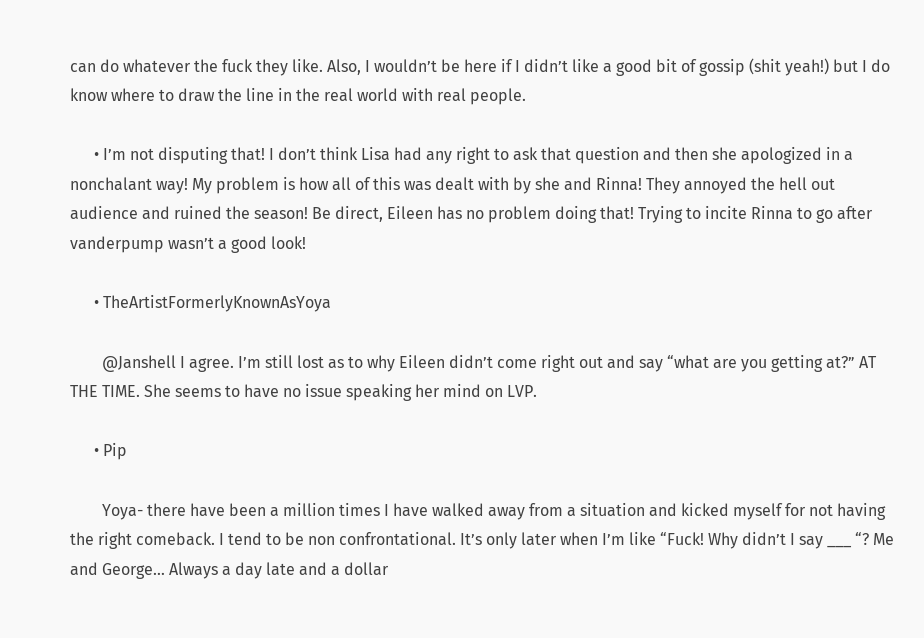can do whatever the fuck they like. Also, I wouldn’t be here if I didn’t like a good bit of gossip (shit yeah!) but I do know where to draw the line in the real world with real people.

      • I’m not disputing that! I don’t think Lisa had any right to ask that question and then she apologized in a nonchalant way! My problem is how all of this was dealt with by she and Rinna! They annoyed the hell out audience and ruined the season! Be direct, Eileen has no problem doing that! Trying to incite Rinna to go after vanderpump wasn’t a good look!

      • TheArtistFormerlyKnownAsYoya

        @Janshell I agree. I’m still lost as to why Eileen didn’t come right out and say “what are you getting at?” AT THE TIME. She seems to have no issue speaking her mind on LVP.

      • Pip

        Yoya- there have been a million times I have walked away from a situation and kicked myself for not having the right comeback. I tend to be non confrontational. It’s only later when I’m like “Fuck! Why didn’t I say ___ “? Me and George… Always a day late and a dollar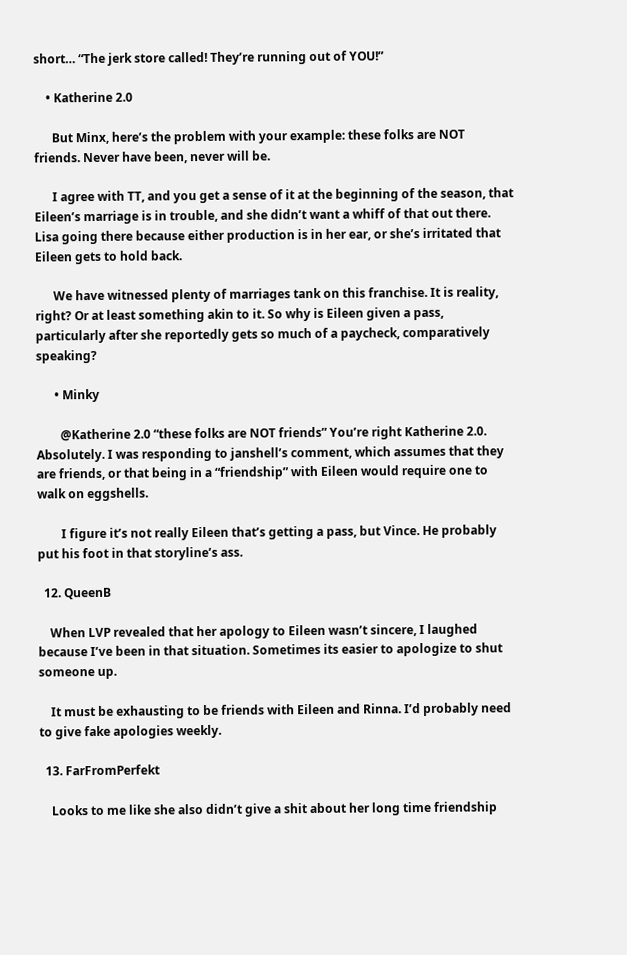short… “The jerk store called! They’re running out of YOU!”

    • Katherine 2.0

      But Minx, here’s the problem with your example: these folks are NOT friends. Never have been, never will be.

      I agree with TT, and you get a sense of it at the beginning of the season, that Eileen’s marriage is in trouble, and she didn’t want a whiff of that out there. Lisa going there because either production is in her ear, or she’s irritated that Eileen gets to hold back.

      We have witnessed plenty of marriages tank on this franchise. It is reality, right? Or at least something akin to it. So why is Eileen given a pass, particularly after she reportedly gets so much of a paycheck, comparatively speaking?

      • Minky

        @Katherine 2.0 “these folks are NOT friends” You’re right Katherine 2.0. Absolutely. I was responding to janshell’s comment, which assumes that they are friends, or that being in a “friendship” with Eileen would require one to walk on eggshells.

        I figure it’s not really Eileen that’s getting a pass, but Vince. He probably put his foot in that storyline’s ass.

  12. QueenB

    When LVP revealed that her apology to Eileen wasn’t sincere, I laughed because I’ve been in that situation. Sometimes its easier to apologize to shut someone up.

    It must be exhausting to be friends with Eileen and Rinna. I’d probably need to give fake apologies weekly.

  13. FarFromPerfekt

    Looks to me like she also didn’t give a shit about her long time friendship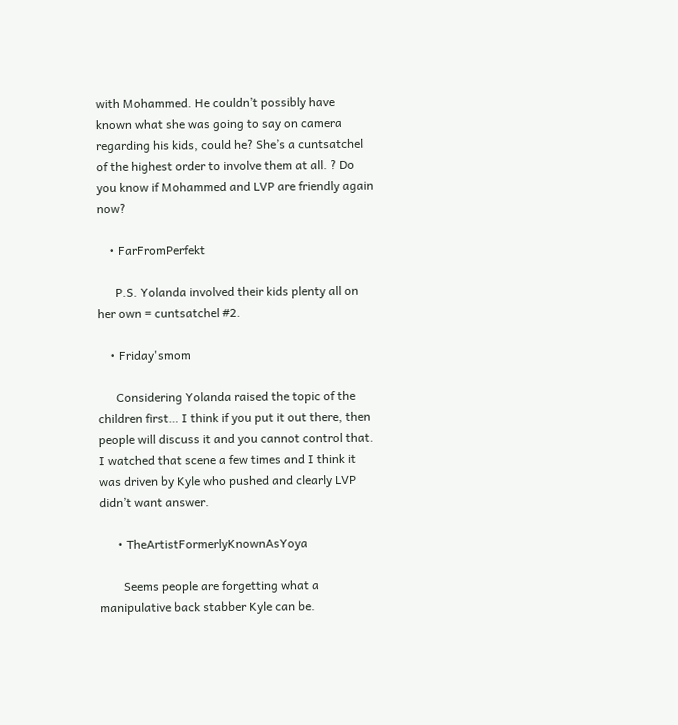with Mohammed. He couldn’t possibly have known what she was going to say on camera regarding his kids, could he? She’s a cuntsatchel of the highest order to involve them at all. ? Do you know if Mohammed and LVP are friendly again now?

    • FarFromPerfekt

      P.S. Yolanda involved their kids plenty all on her own = cuntsatchel #2.

    • Friday'smom

      Considering Yolanda raised the topic of the children first… I think if you put it out there, then people will discuss it and you cannot control that. I watched that scene a few times and I think it was driven by Kyle who pushed and clearly LVP didn’t want answer.

      • TheArtistFormerlyKnownAsYoya

        Seems people are forgetting what a manipulative back stabber Kyle can be.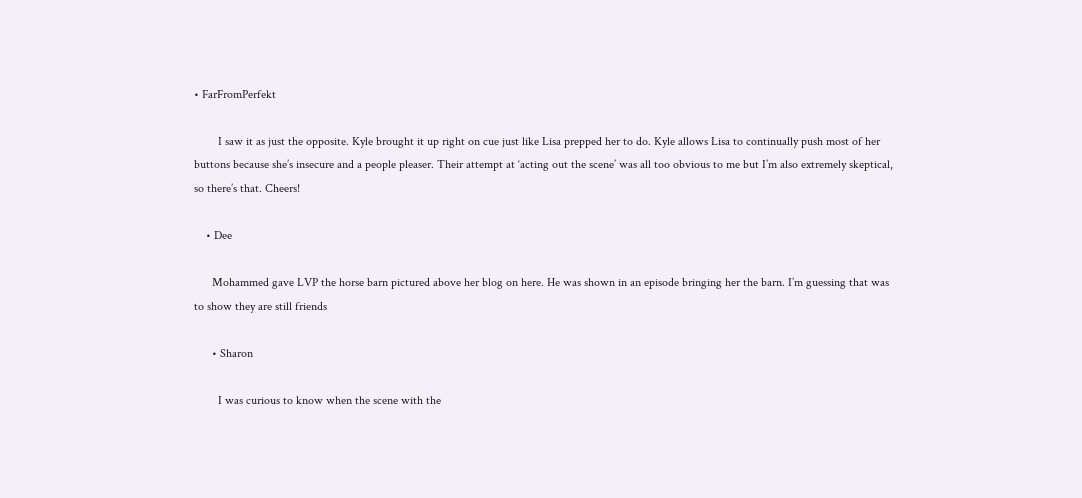• FarFromPerfekt

        I saw it as just the opposite. Kyle brought it up right on cue just like Lisa prepped her to do. Kyle allows Lisa to continually push most of her buttons because she’s insecure and a people pleaser. Their attempt at ‘acting out the scene’ was all too obvious to me but I’m also extremely skeptical, so there’s that. Cheers!

    • Dee

      Mohammed gave LVP the horse barn pictured above her blog on here. He was shown in an episode bringing her the barn. I’m guessing that was to show they are still friends

      • Sharon

        I was curious to know when the scene with the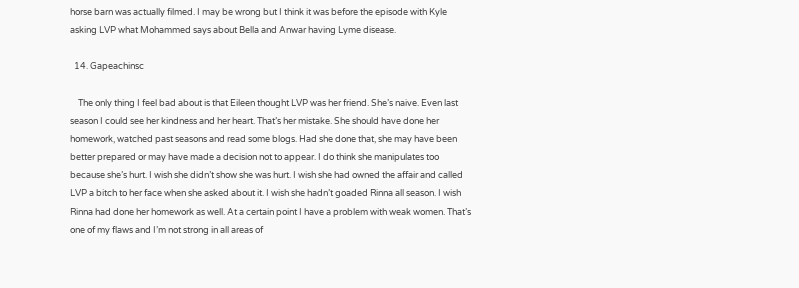horse barn was actually filmed. I may be wrong but I think it was before the episode with Kyle asking LVP what Mohammed says about Bella and Anwar having Lyme disease.

  14. Gapeachinsc

    The only thing I feel bad about is that Eileen thought LVP was her friend. She’s naive. Even last season I could see her kindness and her heart. That’s her mistake. She should have done her homework, watched past seasons and read some blogs. Had she done that, she may have been better prepared or may have made a decision not to appear. I do think she manipulates too because she’s hurt. I wish she didn’t show she was hurt. I wish she had owned the affair and called LVP a bitch to her face when she asked about it. I wish she hadn’t goaded Rinna all season. I wish Rinna had done her homework as well. At a certain point I have a problem with weak women. That’s one of my flaws and I’m not strong in all areas of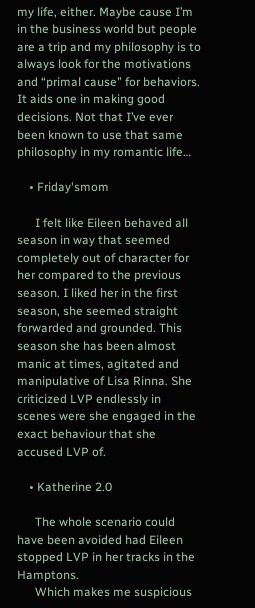my life, either. Maybe cause I’m in the business world but people are a trip and my philosophy is to always look for the motivations and “primal cause” for behaviors. It aids one in making good decisions. Not that I’ve ever been known to use that same philosophy in my romantic life…

    • Friday'smom

      I felt like Eileen behaved all season in way that seemed completely out of character for her compared to the previous season. I liked her in the first season, she seemed straight forwarded and grounded. This season she has been almost manic at times, agitated and manipulative of Lisa Rinna. She criticized LVP endlessly in scenes were she engaged in the exact behaviour that she accused LVP of.

    • Katherine 2.0

      The whole scenario could have been avoided had Eileen stopped LVP in her tracks in the Hamptons.
      Which makes me suspicious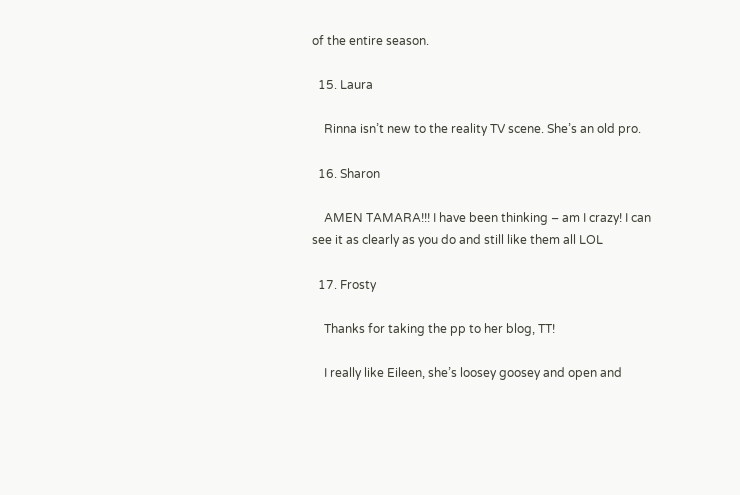of the entire season.

  15. Laura

    Rinna isn’t new to the reality TV scene. She’s an old pro.

  16. Sharon

    AMEN TAMARA!!! I have been thinking – am I crazy! I can see it as clearly as you do and still like them all LOL

  17. Frosty

    Thanks for taking the pp to her blog, TT!

    I really like Eileen, she’s loosey goosey and open and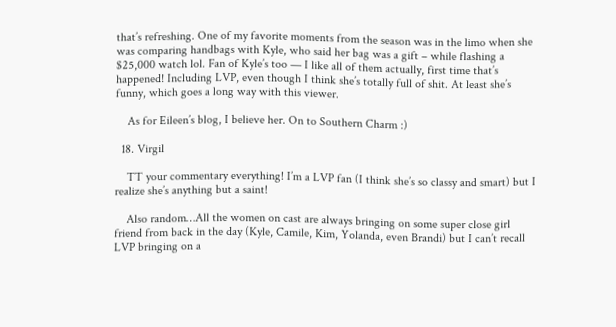that’s refreshing. One of my favorite moments from the season was in the limo when she was comparing handbags with Kyle, who said her bag was a gift – while flashing a $25,000 watch lol. Fan of Kyle’s too — I like all of them actually, first time that’s happened! Including LVP, even though I think she’s totally full of shit. At least she’s funny, which goes a long way with this viewer.

    As for Eileen’s blog, I believe her. On to Southern Charm :)

  18. Virgil

    TT your commentary everything! I’m a LVP fan (I think she’s so classy and smart) but I realize she’s anything but a saint!

    Also random…All the women on cast are always bringing on some super close girl friend from back in the day (Kyle, Camile, Kim, Yolanda, even Brandi) but I can’t recall LVP bringing on a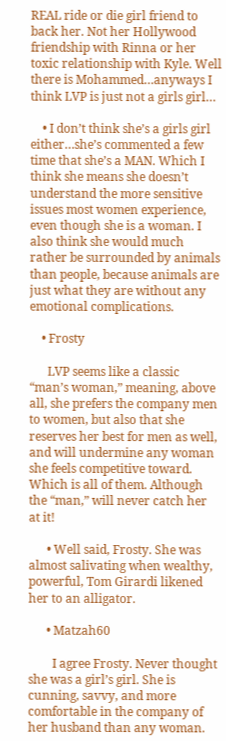REAL ride or die girl friend to back her. Not her Hollywood friendship with Rinna or her toxic relationship with Kyle. Well there is Mohammed…anyways I think LVP is just not a girls girl…

    • I don’t think she’s a girls girl either…she’s commented a few time that she’s a MAN. Which I think she means she doesn’t understand the more sensitive issues most women experience, even though she is a woman. I also think she would much rather be surrounded by animals than people, because animals are just what they are without any emotional complications.

    • Frosty

      LVP seems like a classic “man’s woman,” meaning, above all, she prefers the company men to women, but also that she reserves her best for men as well, and will undermine any woman she feels competitive toward. Which is all of them. Although the “man,” will never catch her at it!

      • Well said, Frosty. She was almost salivating when wealthy, powerful, Tom Girardi likened her to an alligator.

      • Matzah60

        I agree Frosty. Never thought she was a girl’s girl. She is cunning, savvy, and more comfortable in the company of her husband than any woman.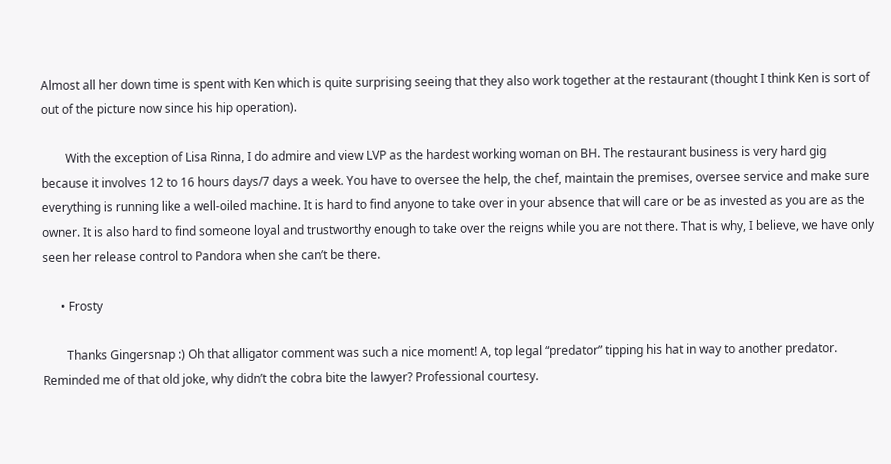Almost all her down time is spent with Ken which is quite surprising seeing that they also work together at the restaurant (thought I think Ken is sort of out of the picture now since his hip operation).

        With the exception of Lisa Rinna, I do admire and view LVP as the hardest working woman on BH. The restaurant business is very hard gig because it involves 12 to 16 hours days/7 days a week. You have to oversee the help, the chef, maintain the premises, oversee service and make sure everything is running like a well-oiled machine. It is hard to find anyone to take over in your absence that will care or be as invested as you are as the owner. It is also hard to find someone loyal and trustworthy enough to take over the reigns while you are not there. That is why, I believe, we have only seen her release control to Pandora when she can’t be there.

      • Frosty

        Thanks Gingersnap :) Oh that alligator comment was such a nice moment! A, top legal “predator” tipping his hat in way to another predator. Reminded me of that old joke, why didn’t the cobra bite the lawyer? Professional courtesy.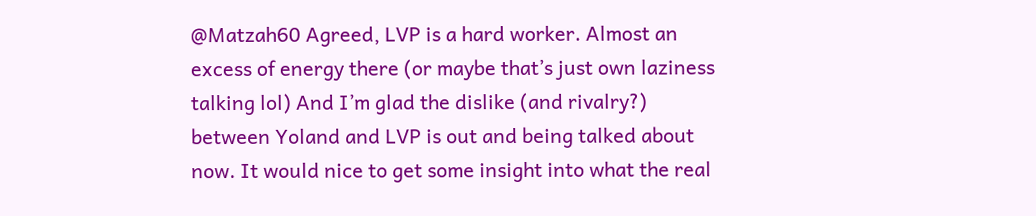@Matzah60 Agreed, LVP is a hard worker. Almost an excess of energy there (or maybe that’s just own laziness talking lol) And I’m glad the dislike (and rivalry?) between Yoland and LVP is out and being talked about now. It would nice to get some insight into what the real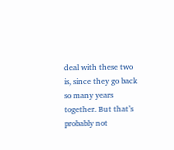deal with these two is, since they go back so many years together. But that’s probably not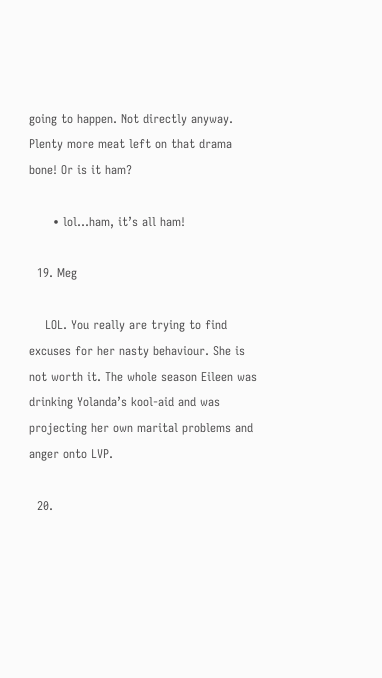going to happen. Not directly anyway. Plenty more meat left on that drama bone! Or is it ham?

      • lol…ham, it’s all ham!

  19. Meg

    LOL. You really are trying to find excuses for her nasty behaviour. She is not worth it. The whole season Eileen was drinking Yolanda’s kool-aid and was projecting her own marital problems and anger onto LVP.

  20.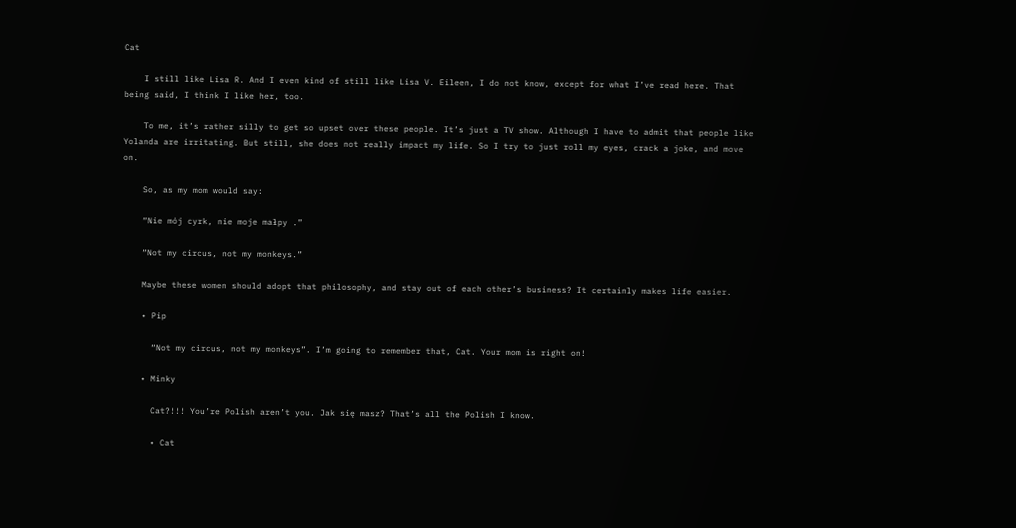Cat

    I still like Lisa R. And I even kind of still like Lisa V. Eileen, I do not know, except for what I’ve read here. That being said, I think I like her, too.

    To me, it’s rather silly to get so upset over these people. It’s just a TV show. Although I have to admit that people like Yolanda are irritating. But still, she does not really impact my life. So I try to just roll my eyes, crack a joke, and move on.

    So, as my mom would say:

    “Nie mój cyrk, nie moje małpy .”

    “Not my circus, not my monkeys.”

    Maybe these women should adopt that philosophy, and stay out of each other’s business? It certainly makes life easier.

    • Pip

      “Not my circus, not my monkeys”. I’m going to remember that, Cat. Your mom is right on!

    • Minky

      Cat?!!! You’re Polish aren’t you. Jak się masz? That’s all the Polish I know.

      • Cat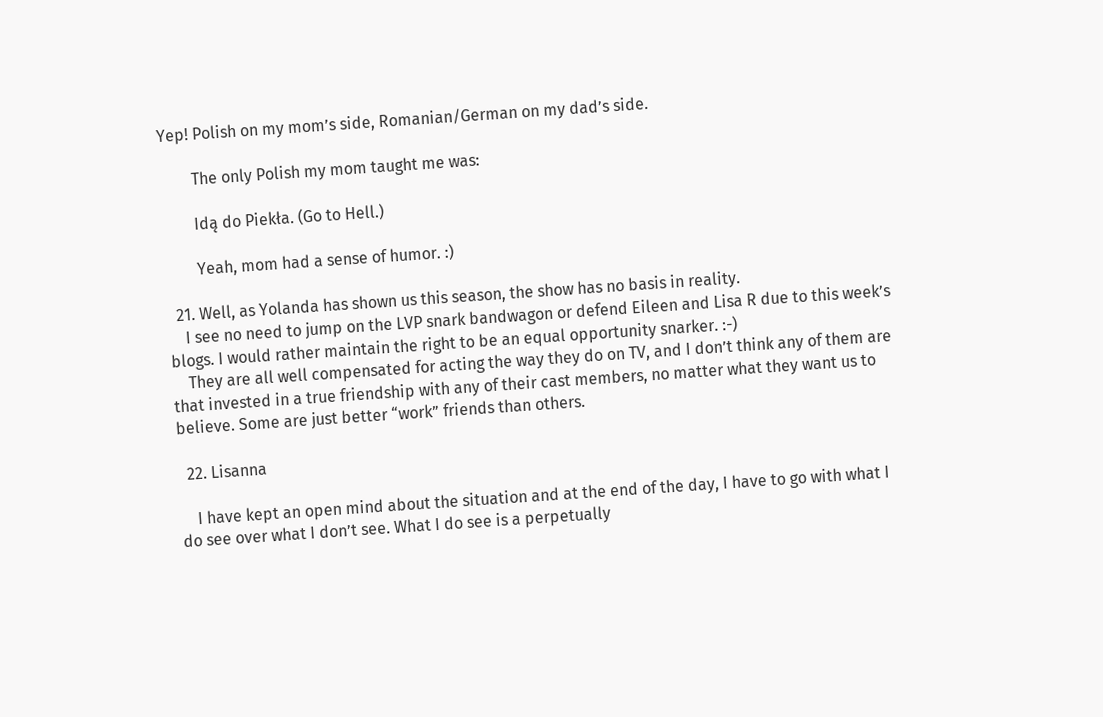Yep! Polish on my mom’s side, Romanian/German on my dad’s side.

        The only Polish my mom taught me was:

        Idą do Piekła. (Go to Hell.)

        Yeah, mom had a sense of humor. :)

  21. Well, as Yolanda has shown us this season, the show has no basis in reality.
    I see no need to jump on the LVP snark bandwagon or defend Eileen and Lisa R due to this week’s blogs. I would rather maintain the right to be an equal opportunity snarker. :-)
    They are all well compensated for acting the way they do on TV, and I don’t think any of them are that invested in a true friendship with any of their cast members, no matter what they want us to believe. Some are just better “work” friends than others.

  22. Lisanna

    I have kept an open mind about the situation and at the end of the day, I have to go with what I do see over what I don’t see. What I do see is a perpetually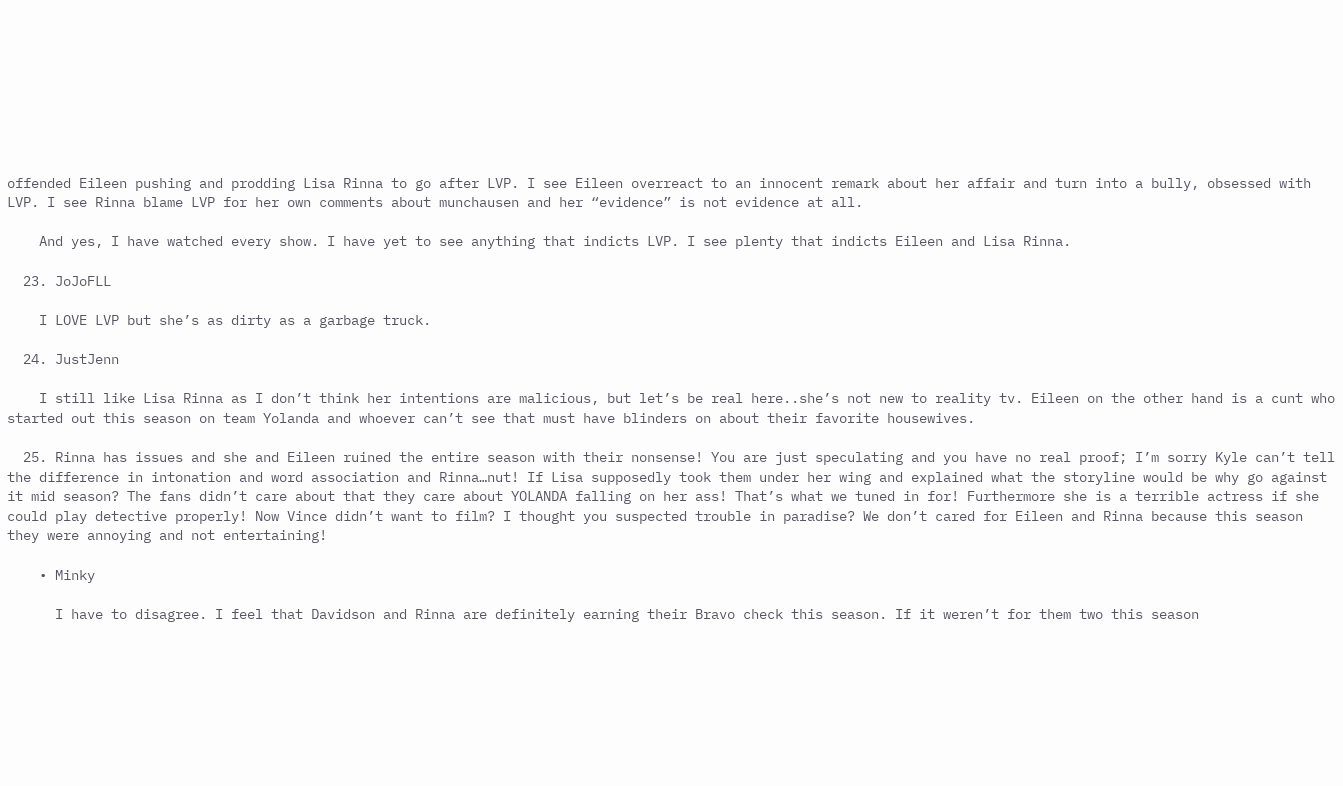offended Eileen pushing and prodding Lisa Rinna to go after LVP. I see Eileen overreact to an innocent remark about her affair and turn into a bully, obsessed with LVP. I see Rinna blame LVP for her own comments about munchausen and her “evidence” is not evidence at all.

    And yes, I have watched every show. I have yet to see anything that indicts LVP. I see plenty that indicts Eileen and Lisa Rinna.

  23. JoJoFLL

    I LOVE LVP but she’s as dirty as a garbage truck.

  24. JustJenn

    I still like Lisa Rinna as I don’t think her intentions are malicious, but let’s be real here..she’s not new to reality tv. Eileen on the other hand is a cunt who started out this season on team Yolanda and whoever can’t see that must have blinders on about their favorite housewives.

  25. Rinna has issues and she and Eileen ruined the entire season with their nonsense! You are just speculating and you have no real proof; I’m sorry Kyle can’t tell the difference in intonation and word association and Rinna…nut! If Lisa supposedly took them under her wing and explained what the storyline would be why go against it mid season? The fans didn’t care about that they care about YOLANDA falling on her ass! That’s what we tuned in for! Furthermore she is a terrible actress if she could play detective properly! Now Vince didn’t want to film? I thought you suspected trouble in paradise? We don’t cared for Eileen and Rinna because this season they were annoying and not entertaining!

    • Minky

      I have to disagree. I feel that Davidson and Rinna are definitely earning their Bravo check this season. If it weren’t for them two this season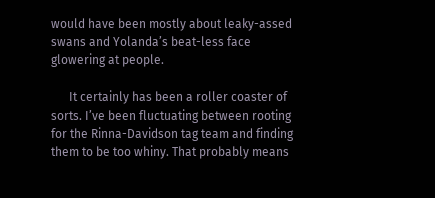would have been mostly about leaky-assed swans and Yolanda’s beat-less face glowering at people.

      It certainly has been a roller coaster of sorts. I’ve been fluctuating between rooting for the Rinna-Davidson tag team and finding them to be too whiny. That probably means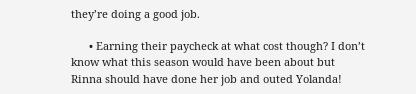they’re doing a good job.

      • Earning their paycheck at what cost though? I don’t know what this season would have been about but Rinna should have done her job and outed Yolanda!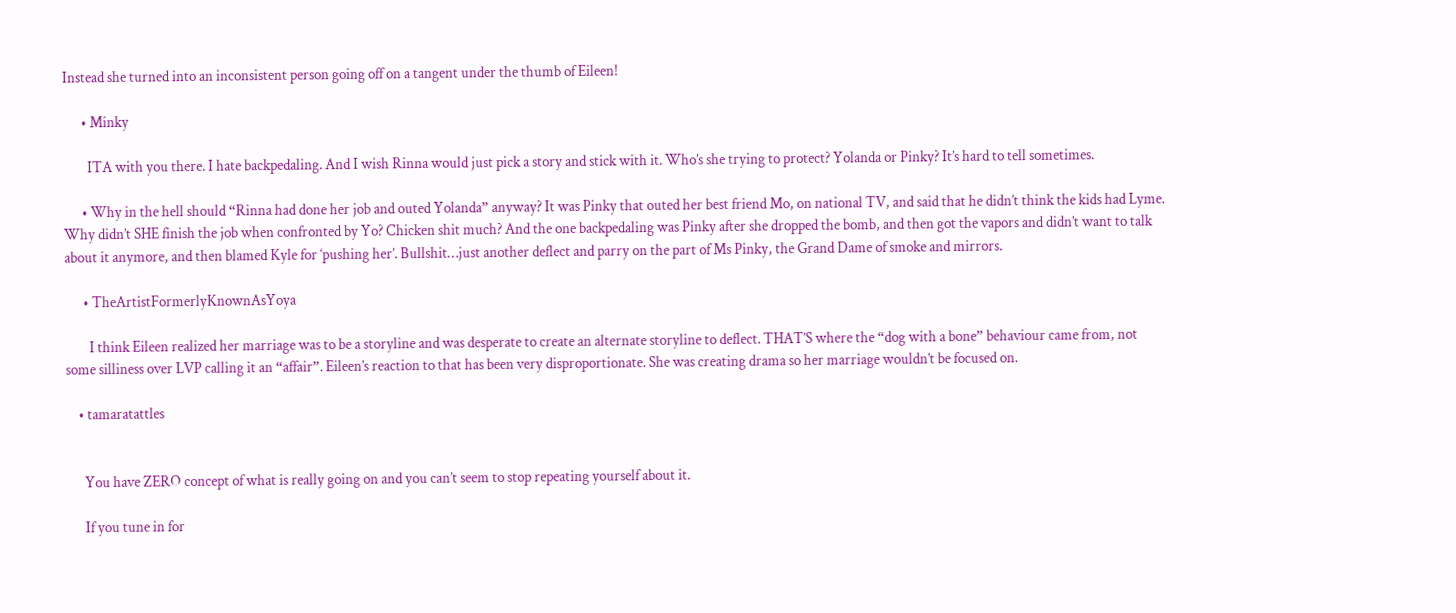Instead she turned into an inconsistent person going off on a tangent under the thumb of Eileen!

      • Minky

        ITA with you there. I hate backpedaling. And I wish Rinna would just pick a story and stick with it. Who’s she trying to protect? Yolanda or Pinky? It’s hard to tell sometimes.

      • Why in the hell should “Rinna had done her job and outed Yolanda” anyway? It was Pinky that outed her best friend Mo, on national TV, and said that he didn’t think the kids had Lyme. Why didn’t SHE finish the job when confronted by Yo? Chicken shit much? And the one backpedaling was Pinky after she dropped the bomb, and then got the vapors and didn’t want to talk about it anymore, and then blamed Kyle for ‘pushing her’. Bullshit…just another deflect and parry on the part of Ms Pinky, the Grand Dame of smoke and mirrors.

      • TheArtistFormerlyKnownAsYoya

        I think Eileen realized her marriage was to be a storyline and was desperate to create an alternate storyline to deflect. THAT’S where the “dog with a bone” behaviour came from, not some silliness over LVP calling it an “affair”. Eileen’s reaction to that has been very disproportionate. She was creating drama so her marriage wouldn’t be focused on.

    • tamaratattles


      You have ZERO concept of what is really going on and you can’t seem to stop repeating yourself about it.

      If you tune in for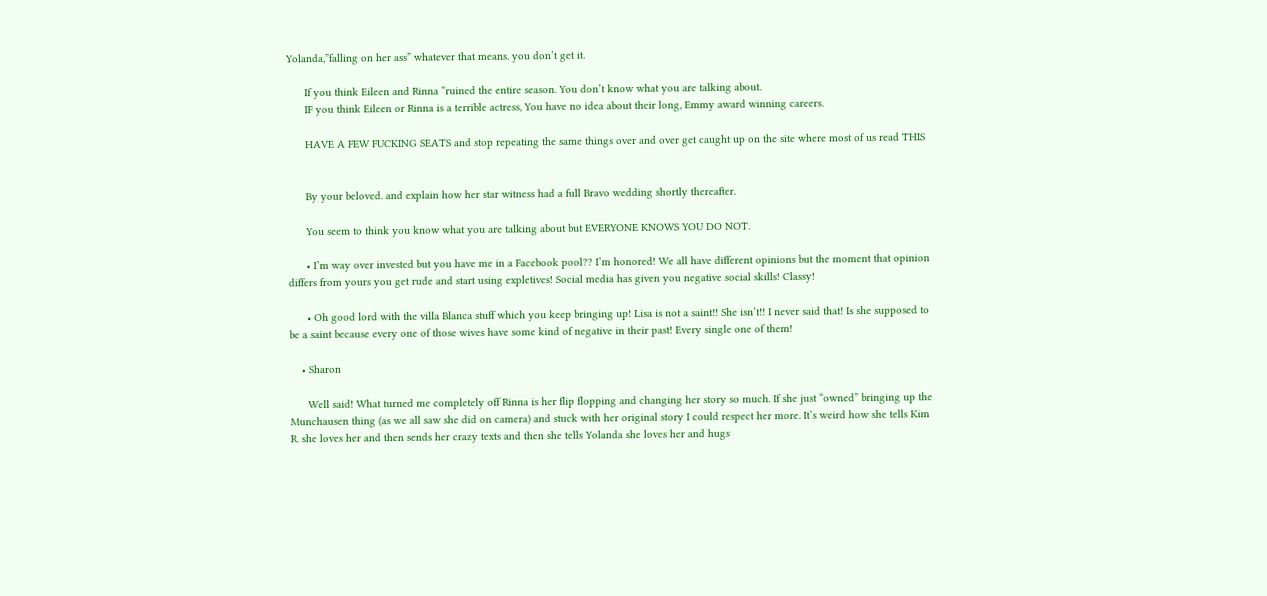Yolanda,”falling on her ass” whatever that means. you don’t get it.

      If you think Eileen and Rinna “ruined the entire season. You don’t know what you are talking about.
      IF you think Eileen or Rinna is a terrible actress, You have no idea about their long, Emmy award winning careers.

      HAVE A FEW FUCKING SEATS and stop repeating the same things over and over get caught up on the site where most of us read THIS


      By your beloved. and explain how her star witness had a full Bravo wedding shortly thereafter.

      You seem to think you know what you are talking about but EVERYONE KNOWS YOU DO NOT.

      • I’m way over invested but you have me in a Facebook pool?? I’m honored! We all have different opinions but the moment that opinion differs from yours you get rude and start using expletives! Social media has given you negative social skills! Classy!

      • Oh good lord with the villa Blanca stuff which you keep bringing up! Lisa is not a saint!! She isn’t!! I never said that! Is she supposed to be a saint because every one of those wives have some kind of negative in their past! Every single one of them!

    • Sharon

      Well said! What turned me completely off Rinna is her flip flopping and changing her story so much. If she just “owned” bringing up the Munchausen thing (as we all saw she did on camera) and stuck with her original story I could respect her more. It’s weird how she tells Kim R. she loves her and then sends her crazy texts and then she tells Yolanda she loves her and hugs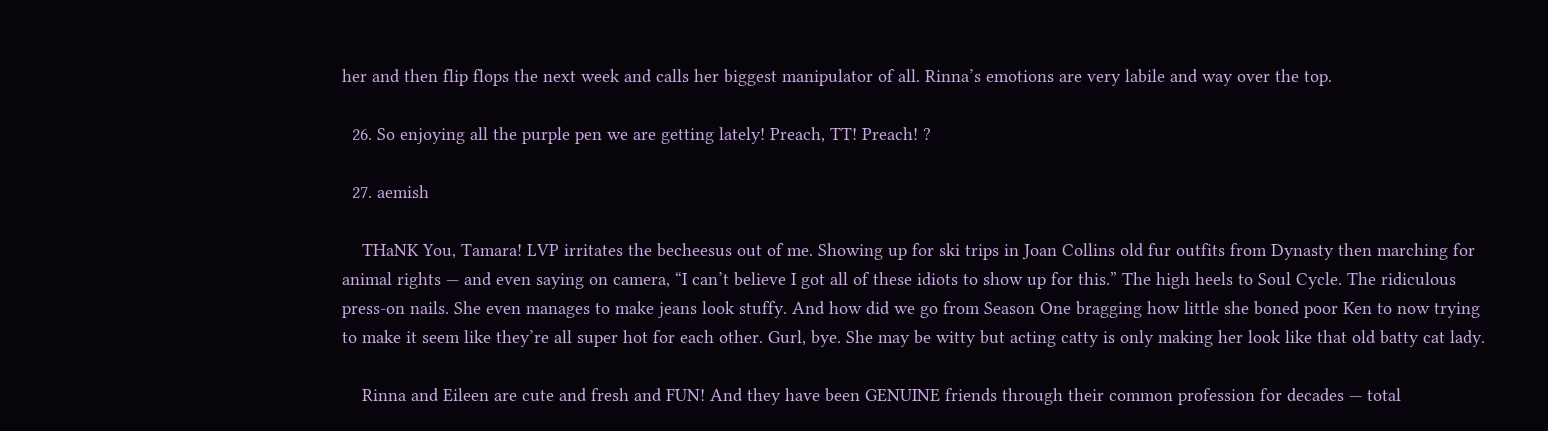her and then flip flops the next week and calls her biggest manipulator of all. Rinna’s emotions are very labile and way over the top.

  26. So enjoying all the purple pen we are getting lately! Preach, TT! Preach! ?

  27. aemish

    THaNK You, Tamara! LVP irritates the becheesus out of me. Showing up for ski trips in Joan Collins old fur outfits from Dynasty then marching for animal rights — and even saying on camera, “I can’t believe I got all of these idiots to show up for this.” The high heels to Soul Cycle. The ridiculous press-on nails. She even manages to make jeans look stuffy. And how did we go from Season One bragging how little she boned poor Ken to now trying to make it seem like they’re all super hot for each other. Gurl, bye. She may be witty but acting catty is only making her look like that old batty cat lady.

    Rinna and Eileen are cute and fresh and FUN! And they have been GENUINE friends through their common profession for decades — total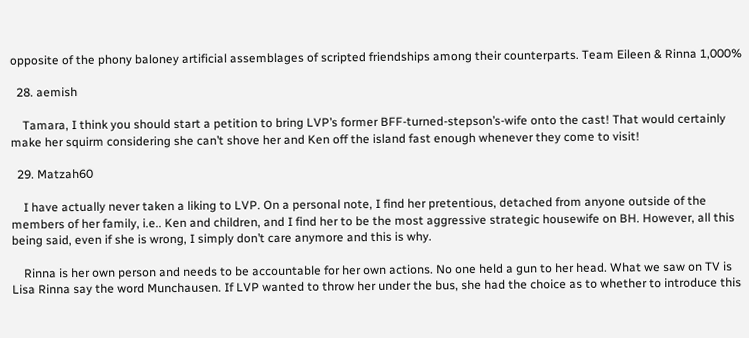opposite of the phony baloney artificial assemblages of scripted friendships among their counterparts. Team Eileen & Rinna 1,000%

  28. aemish

    Tamara, I think you should start a petition to bring LVP’s former BFF-turned-stepson’s-wife onto the cast! That would certainly make her squirm considering she can’t shove her and Ken off the island fast enough whenever they come to visit!

  29. Matzah60

    I have actually never taken a liking to LVP. On a personal note, I find her pretentious, detached from anyone outside of the members of her family, i.e.. Ken and children, and I find her to be the most aggressive strategic housewife on BH. However, all this being said, even if she is wrong, I simply don’t care anymore and this is why.

    Rinna is her own person and needs to be accountable for her own actions. No one held a gun to her head. What we saw on TV is Lisa Rinna say the word Munchausen. If LVP wanted to throw her under the bus, she had the choice as to whether to introduce this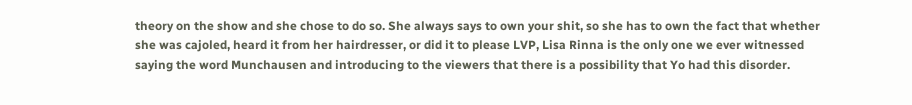theory on the show and she chose to do so. She always says to own your shit, so she has to own the fact that whether she was cajoled, heard it from her hairdresser, or did it to please LVP, Lisa Rinna is the only one we ever witnessed saying the word Munchausen and introducing to the viewers that there is a possibility that Yo had this disorder.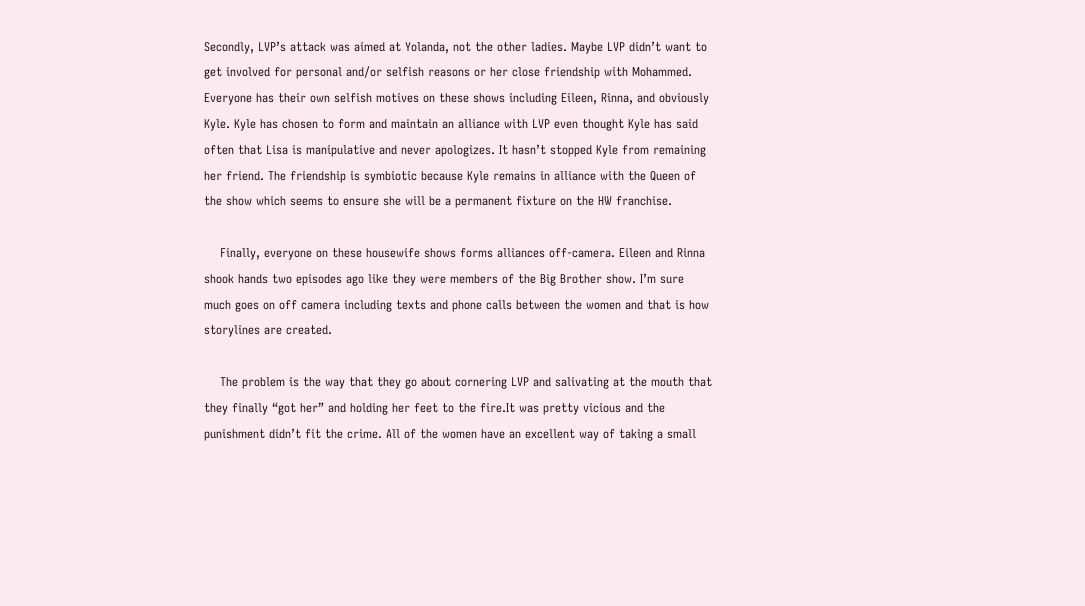Secondly, LVP’s attack was aimed at Yolanda, not the other ladies. Maybe LVP didn’t want to get involved for personal and/or selfish reasons or her close friendship with Mohammed. Everyone has their own selfish motives on these shows including Eileen, Rinna, and obviously Kyle. Kyle has chosen to form and maintain an alliance with LVP even thought Kyle has said often that Lisa is manipulative and never apologizes. It hasn’t stopped Kyle from remaining her friend. The friendship is symbiotic because Kyle remains in alliance with the Queen of the show which seems to ensure she will be a permanent fixture on the HW franchise.

    Finally, everyone on these housewife shows forms alliances off-camera. Eileen and Rinna shook hands two episodes ago like they were members of the Big Brother show. I’m sure much goes on off camera including texts and phone calls between the women and that is how storylines are created.

    The problem is the way that they go about cornering LVP and salivating at the mouth that they finally “got her” and holding her feet to the fire.It was pretty vicious and the punishment didn’t fit the crime. All of the women have an excellent way of taking a small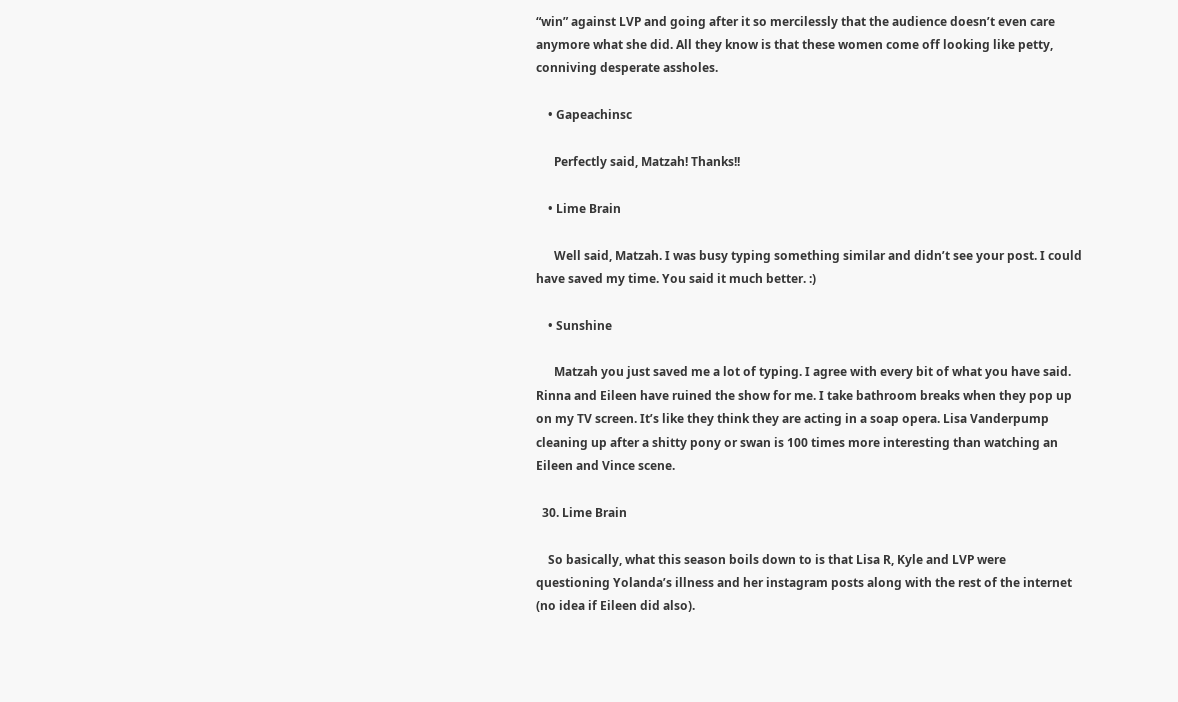“win” against LVP and going after it so mercilessly that the audience doesn’t even care anymore what she did. All they know is that these women come off looking like petty, conniving desperate assholes.

    • Gapeachinsc

      Perfectly said, Matzah! Thanks!!

    • Lime Brain

      Well said, Matzah. I was busy typing something similar and didn’t see your post. I could have saved my time. You said it much better. :)

    • Sunshine

      Matzah you just saved me a lot of typing. I agree with every bit of what you have said. Rinna and Eileen have ruined the show for me. I take bathroom breaks when they pop up on my TV screen. It’s like they think they are acting in a soap opera. Lisa Vanderpump cleaning up after a shitty pony or swan is 100 times more interesting than watching an Eileen and Vince scene.

  30. Lime Brain

    So basically, what this season boils down to is that Lisa R, Kyle and LVP were questioning Yolanda’s illness and her instagram posts along with the rest of the internet (no idea if Eileen did also).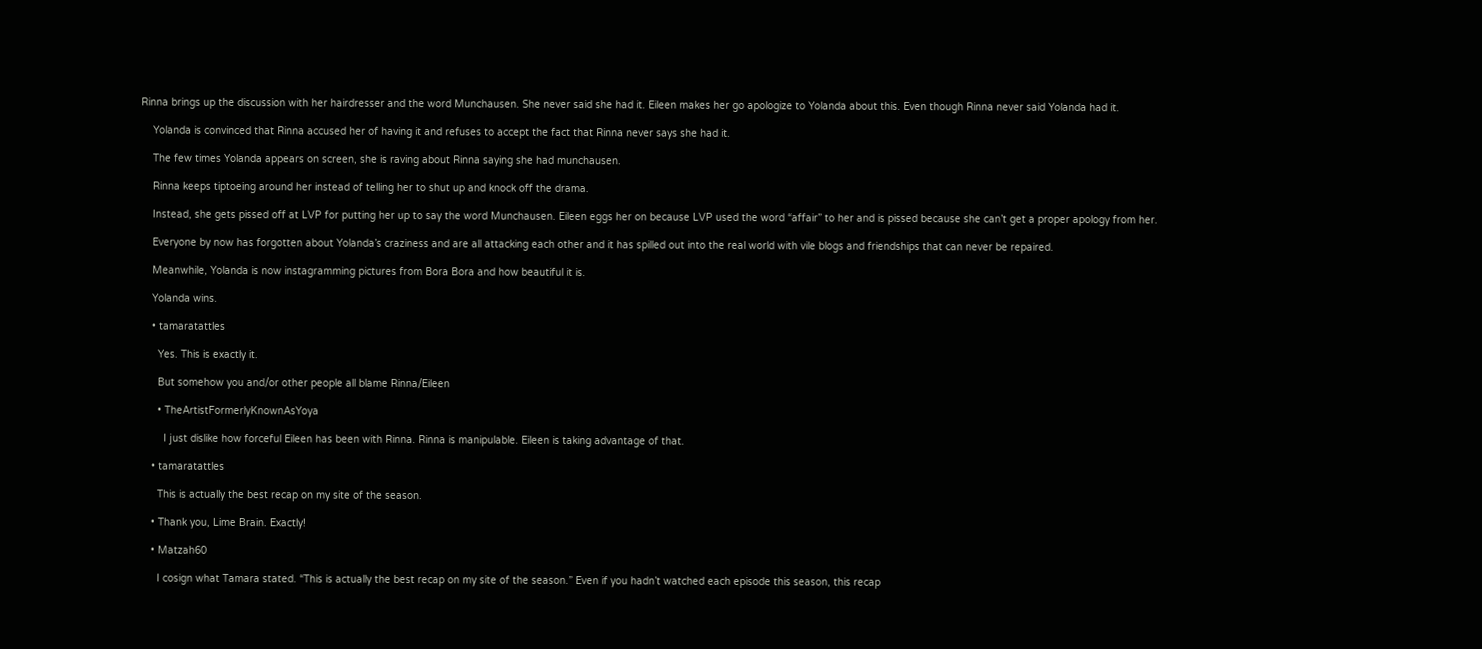Rinna brings up the discussion with her hairdresser and the word Munchausen. She never said she had it. Eileen makes her go apologize to Yolanda about this. Even though Rinna never said Yolanda had it.

    Yolanda is convinced that Rinna accused her of having it and refuses to accept the fact that Rinna never says she had it.

    The few times Yolanda appears on screen, she is raving about Rinna saying she had munchausen.

    Rinna keeps tiptoeing around her instead of telling her to shut up and knock off the drama.

    Instead, she gets pissed off at LVP for putting her up to say the word Munchausen. Eileen eggs her on because LVP used the word “affair” to her and is pissed because she can’t get a proper apology from her.

    Everyone by now has forgotten about Yolanda’s craziness and are all attacking each other and it has spilled out into the real world with vile blogs and friendships that can never be repaired.

    Meanwhile, Yolanda is now instagramming pictures from Bora Bora and how beautiful it is.

    Yolanda wins.

    • tamaratattles

      Yes. This is exactly it.

      But somehow you and/or other people all blame Rinna/Eileen

      • TheArtistFormerlyKnownAsYoya

        I just dislike how forceful Eileen has been with Rinna. Rinna is manipulable. Eileen is taking advantage of that.

    • tamaratattles

      This is actually the best recap on my site of the season.

    • Thank you, Lime Brain. Exactly!

    • Matzah60

      I cosign what Tamara stated. “This is actually the best recap on my site of the season.” Even if you hadn’t watched each episode this season, this recap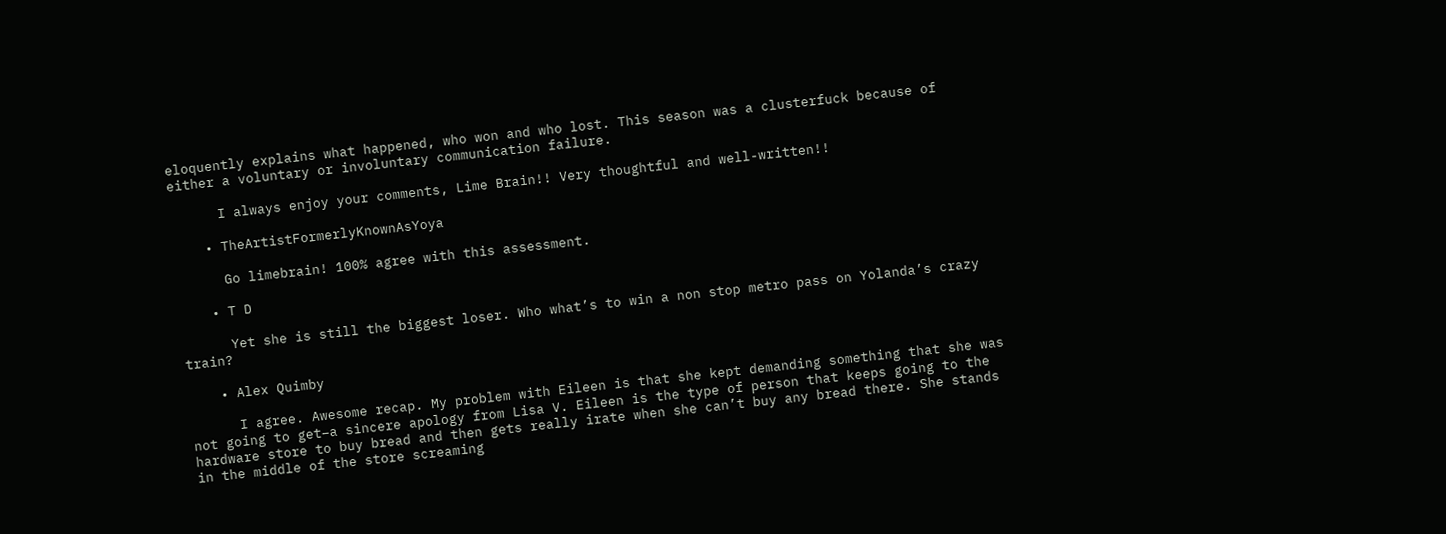eloquently explains what happened, who won and who lost. This season was a clusterfuck because of either a voluntary or involuntary communication failure.

      I always enjoy your comments, Lime Brain!! Very thoughtful and well-written!!

    • TheArtistFormerlyKnownAsYoya

      Go limebrain! 100% agree with this assessment.

    • T D

      Yet she is still the biggest loser. Who what’s to win a non stop metro pass on Yolanda’s crazy train?

    • Alex Quimby

      I agree. Awesome recap. My problem with Eileen is that she kept demanding something that she was not going to get–a sincere apology from Lisa V. Eileen is the type of person that keeps going to the hardware store to buy bread and then gets really irate when she can’t buy any bread there. She stands in the middle of the store screaming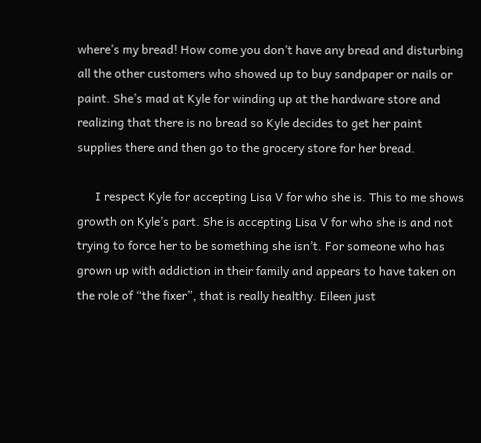where’s my bread! How come you don’t have any bread and disturbing all the other customers who showed up to buy sandpaper or nails or paint. She’s mad at Kyle for winding up at the hardware store and realizing that there is no bread so Kyle decides to get her paint supplies there and then go to the grocery store for her bread.

      I respect Kyle for accepting Lisa V for who she is. This to me shows growth on Kyle’s part. She is accepting Lisa V for who she is and not trying to force her to be something she isn’t. For someone who has grown up with addiction in their family and appears to have taken on the role of “the fixer”, that is really healthy. Eileen just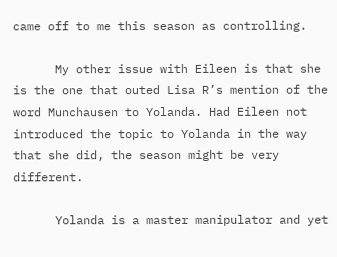came off to me this season as controlling.

      My other issue with Eileen is that she is the one that outed Lisa R’s mention of the word Munchausen to Yolanda. Had Eileen not introduced the topic to Yolanda in the way that she did, the season might be very different.

      Yolanda is a master manipulator and yet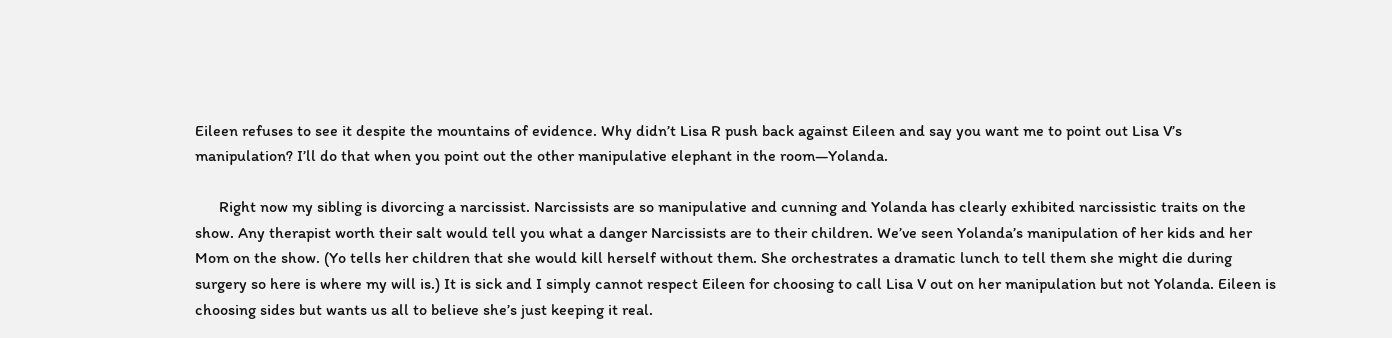Eileen refuses to see it despite the mountains of evidence. Why didn’t Lisa R push back against Eileen and say you want me to point out Lisa V’s manipulation? I’ll do that when you point out the other manipulative elephant in the room—Yolanda.

      Right now my sibling is divorcing a narcissist. Narcissists are so manipulative and cunning and Yolanda has clearly exhibited narcissistic traits on the show. Any therapist worth their salt would tell you what a danger Narcissists are to their children. We’ve seen Yolanda’s manipulation of her kids and her Mom on the show. (Yo tells her children that she would kill herself without them. She orchestrates a dramatic lunch to tell them she might die during surgery so here is where my will is.) It is sick and I simply cannot respect Eileen for choosing to call Lisa V out on her manipulation but not Yolanda. Eileen is choosing sides but wants us all to believe she’s just keeping it real.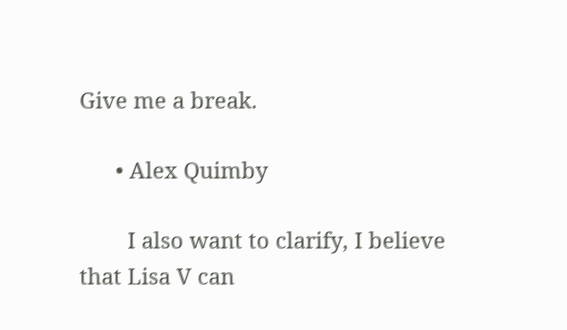Give me a break.

      • Alex Quimby

        I also want to clarify, I believe that Lisa V can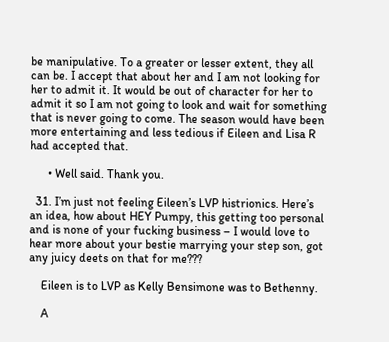be manipulative. To a greater or lesser extent, they all can be. I accept that about her and I am not looking for her to admit it. It would be out of character for her to admit it so I am not going to look and wait for something that is never going to come. The season would have been more entertaining and less tedious if Eileen and Lisa R had accepted that.

      • Well said. Thank you.

  31. I’m just not feeling Eileen’s LVP histrionics. Here’s an idea, how about HEY Pumpy, this getting too personal and is none of your fucking business – I would love to hear more about your bestie marrying your step son, got any juicy deets on that for me???

    Eileen is to LVP as Kelly Bensimone was to Bethenny.

    A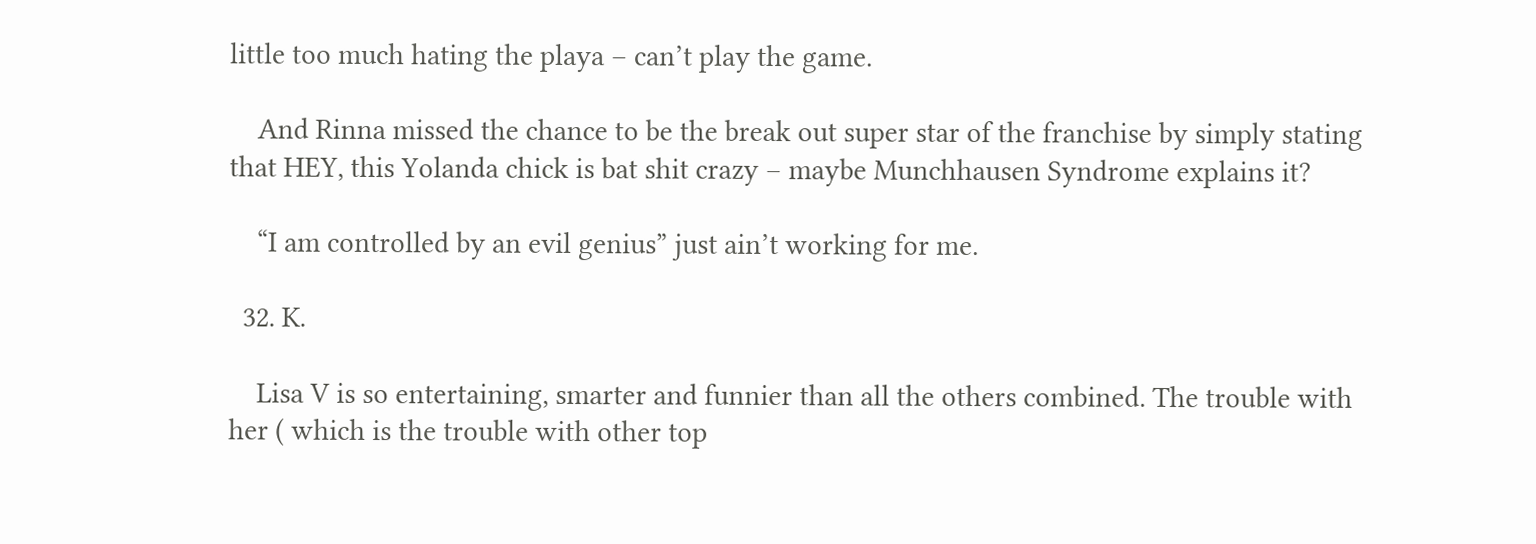little too much hating the playa – can’t play the game.

    And Rinna missed the chance to be the break out super star of the franchise by simply stating that HEY, this Yolanda chick is bat shit crazy – maybe Munchhausen Syndrome explains it?

    “I am controlled by an evil genius” just ain’t working for me.

  32. K.

    Lisa V is so entertaining, smarter and funnier than all the others combined. The trouble with her ( which is the trouble with other top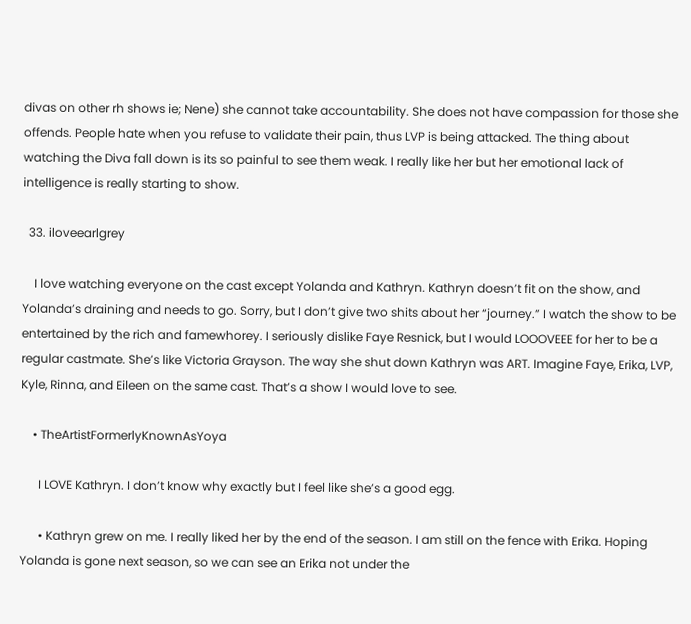divas on other rh shows ie; Nene) she cannot take accountability. She does not have compassion for those she offends. People hate when you refuse to validate their pain, thus LVP is being attacked. The thing about watching the Diva fall down is its so painful to see them weak. I really like her but her emotional lack of intelligence is really starting to show.

  33. iloveearlgrey

    I love watching everyone on the cast except Yolanda and Kathryn. Kathryn doesn’t fit on the show, and Yolanda’s draining and needs to go. Sorry, but I don’t give two shits about her “journey.” I watch the show to be entertained by the rich and famewhorey. I seriously dislike Faye Resnick, but I would LOOOVEEE for her to be a regular castmate. She’s like Victoria Grayson. The way she shut down Kathryn was ART. Imagine Faye, Erika, LVP, Kyle, Rinna, and Eileen on the same cast. That’s a show I would love to see.

    • TheArtistFormerlyKnownAsYoya

      I LOVE Kathryn. I don’t know why exactly but I feel like she’s a good egg.

      • Kathryn grew on me. I really liked her by the end of the season. I am still on the fence with Erika. Hoping Yolanda is gone next season, so we can see an Erika not under the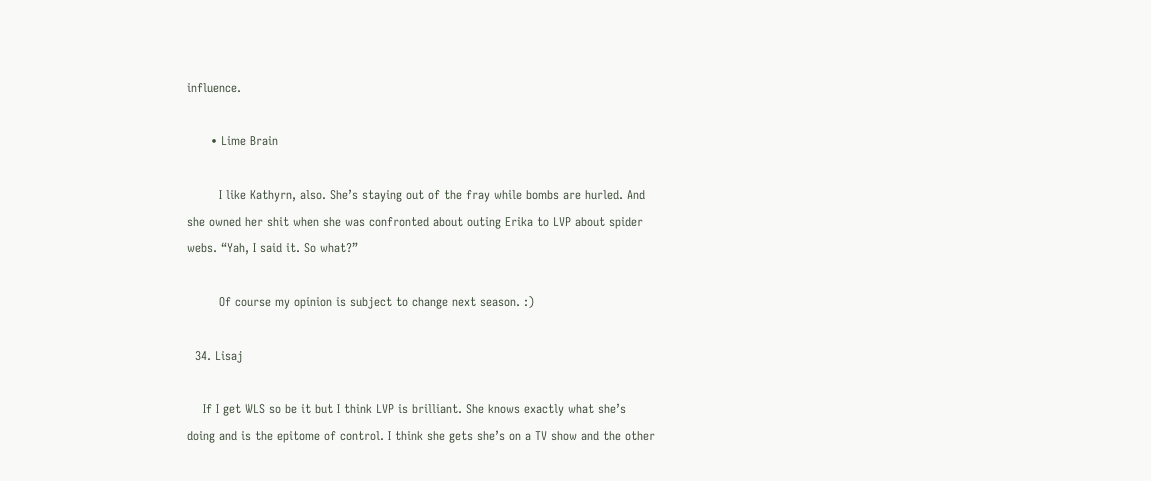influence.

      • Lime Brain

        I like Kathyrn, also. She’s staying out of the fray while bombs are hurled. And she owned her shit when she was confronted about outing Erika to LVP about spider webs. “Yah, I said it. So what?”

        Of course my opinion is subject to change next season. :)

  34. Lisaj

    If I get WLS so be it but I think LVP is brilliant. She knows exactly what she’s doing and is the epitome of control. I think she gets she’s on a TV show and the other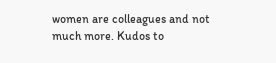women are colleagues and not much more. Kudos to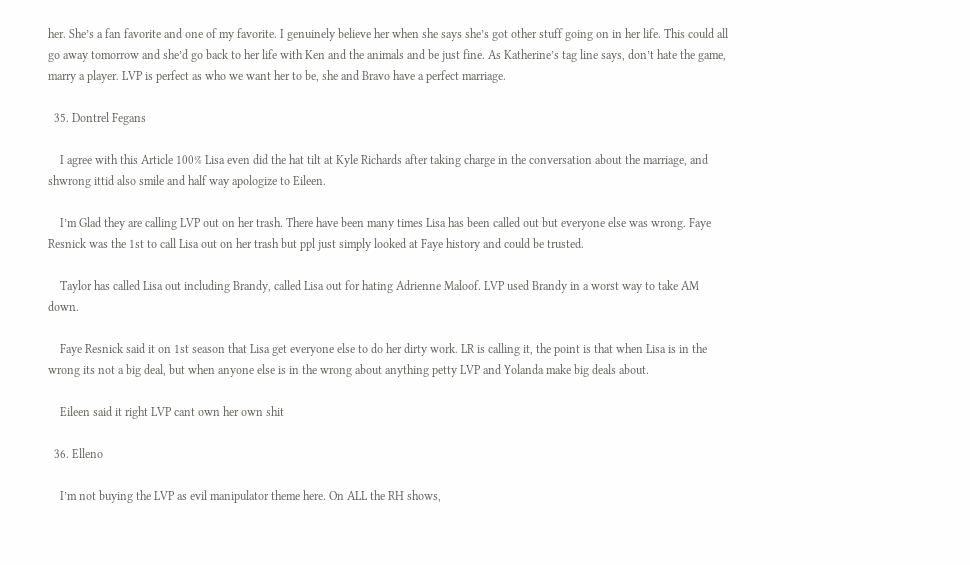her. She’s a fan favorite and one of my favorite. I genuinely believe her when she says she’s got other stuff going on in her life. This could all go away tomorrow and she’d go back to her life with Ken and the animals and be just fine. As Katherine’s tag line says, don’t hate the game, marry a player. LVP is perfect as who we want her to be, she and Bravo have a perfect marriage.

  35. Dontrel Fegans

    I agree with this Article 100% Lisa even did the hat tilt at Kyle Richards after taking charge in the conversation about the marriage, and shwrong ittid also smile and half way apologize to Eileen.

    I’m Glad they are calling LVP out on her trash. There have been many times Lisa has been called out but everyone else was wrong. Faye Resnick was the 1st to call Lisa out on her trash but ppl just simply looked at Faye history and could be trusted.

    Taylor has called Lisa out including Brandy, called Lisa out for hating Adrienne Maloof. LVP used Brandy in a worst way to take AM down.

    Faye Resnick said it on 1st season that Lisa get everyone else to do her dirty work. LR is calling it, the point is that when Lisa is in the wrong its not a big deal, but when anyone else is in the wrong about anything petty LVP and Yolanda make big deals about.

    Eileen said it right LVP cant own her own shit

  36. Elleno

    I’m not buying the LVP as evil manipulator theme here. On ALL the RH shows,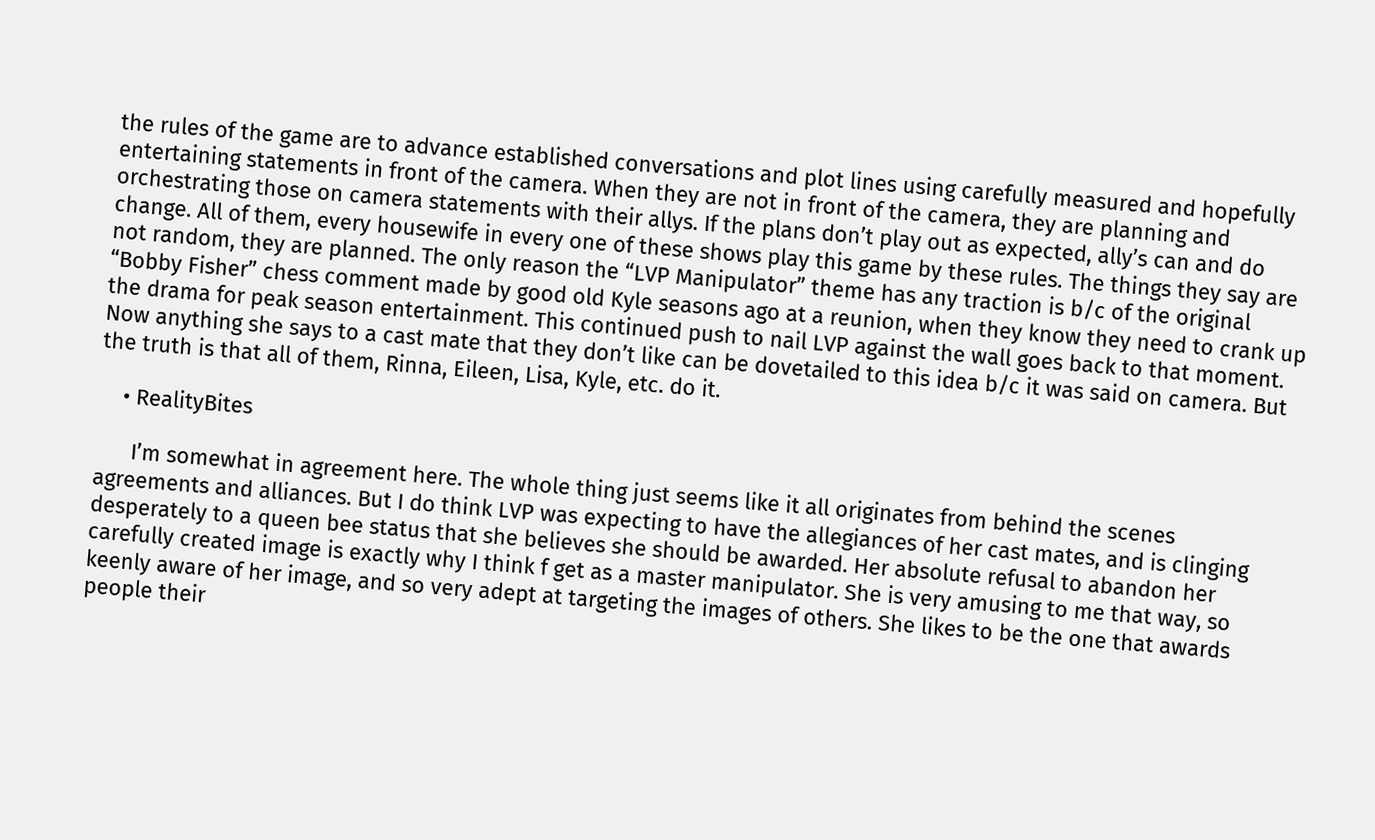the rules of the game are to advance established conversations and plot lines using carefully measured and hopefully entertaining statements in front of the camera. When they are not in front of the camera, they are planning and orchestrating those on camera statements with their allys. If the plans don’t play out as expected, ally’s can and do change. All of them, every housewife in every one of these shows play this game by these rules. The things they say are not random, they are planned. The only reason the “LVP Manipulator” theme has any traction is b/c of the original “Bobby Fisher” chess comment made by good old Kyle seasons ago at a reunion, when they know they need to crank up the drama for peak season entertainment. This continued push to nail LVP against the wall goes back to that moment. Now anything she says to a cast mate that they don’t like can be dovetailed to this idea b/c it was said on camera. But the truth is that all of them, Rinna, Eileen, Lisa, Kyle, etc. do it.

    • RealityBites

      I’m somewhat in agreement here. The whole thing just seems like it all originates from behind the scenes agreements and alliances. But I do think LVP was expecting to have the allegiances of her cast mates, and is clinging desperately to a queen bee status that she believes she should be awarded. Her absolute refusal to abandon her carefully created image is exactly why I think f get as a master manipulator. She is very amusing to me that way, so keenly aware of her image, and so very adept at targeting the images of others. She likes to be the one that awards people their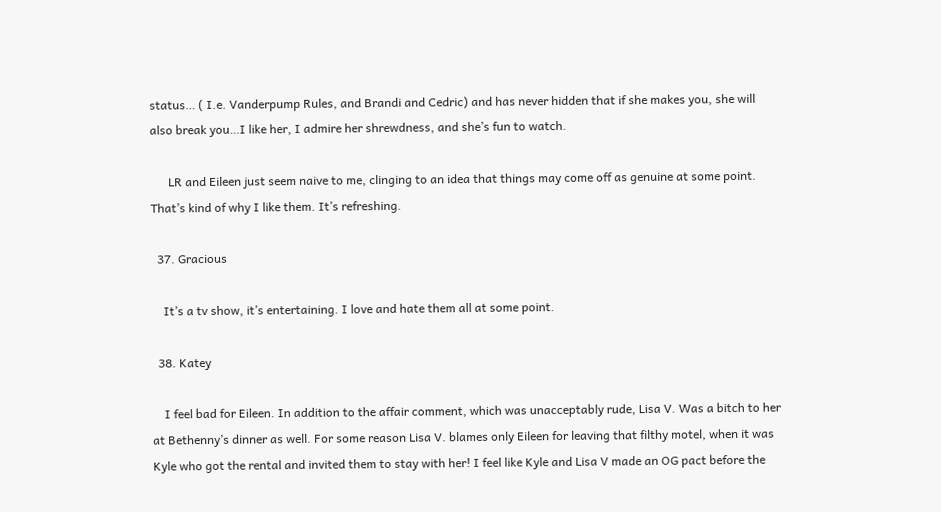status… ( I.e. Vanderpump Rules, and Brandi and Cedric) and has never hidden that if she makes you, she will also break you…I like her, I admire her shrewdness, and she’s fun to watch.

      LR and Eileen just seem naive to me, clinging to an idea that things may come off as genuine at some point. That’s kind of why I like them. It’s refreshing.

  37. Gracious

    It’s a tv show, it’s entertaining. I love and hate them all at some point.

  38. Katey

    I feel bad for Eileen. In addition to the affair comment, which was unacceptably rude, Lisa V. Was a bitch to her at Bethenny’s dinner as well. For some reason Lisa V. blames only Eileen for leaving that filthy motel, when it was Kyle who got the rental and invited them to stay with her! I feel like Kyle and Lisa V made an OG pact before the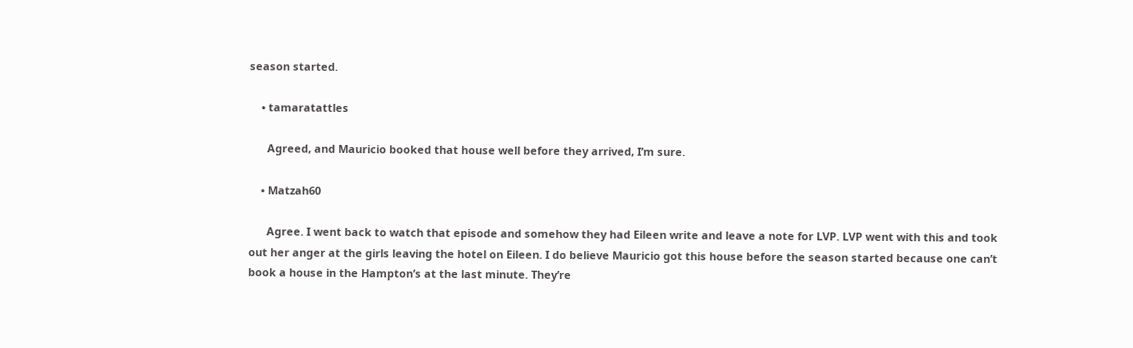season started.

    • tamaratattles

      Agreed, and Mauricio booked that house well before they arrived, I’m sure.

    • Matzah60

      Agree. I went back to watch that episode and somehow they had Eileen write and leave a note for LVP. LVP went with this and took out her anger at the girls leaving the hotel on Eileen. I do believe Mauricio got this house before the season started because one can’t book a house in the Hampton’s at the last minute. They’re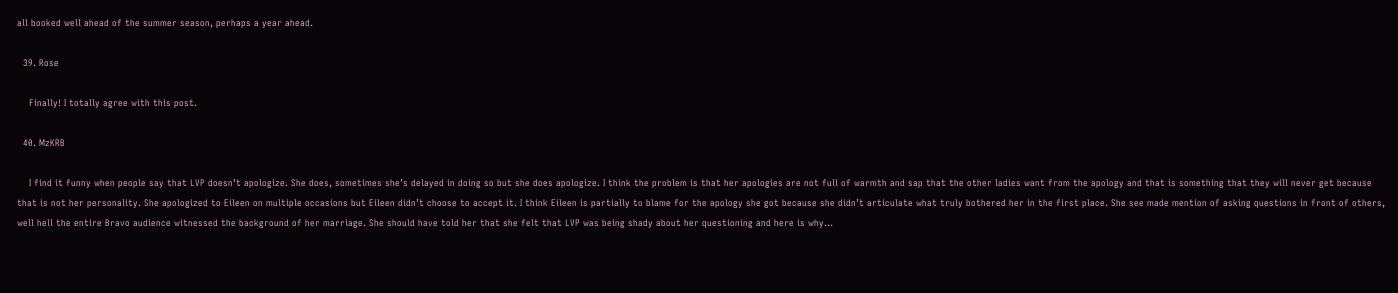all booked well ahead of the summer season, perhaps a year ahead.

  39. Rose

    Finally! I totally agree with this post.

  40. MzKRB

    I find it funny when people say that LVP doesn’t apologize. She does, sometimes she’s delayed in doing so but she does apologize. I think the problem is that her apologies are not full of warmth and sap that the other ladies want from the apology and that is something that they will never get because that is not her personality. She apologized to Eileen on multiple occasions but Eileen didn’t choose to accept it. I think Eileen is partially to blame for the apology she got because she didn’t articulate what truly bothered her in the first place. She see made mention of asking questions in front of others, well hell the entire Bravo audience witnessed the background of her marriage. She should have told her that she felt that LVP was being shady about her questioning and here is why…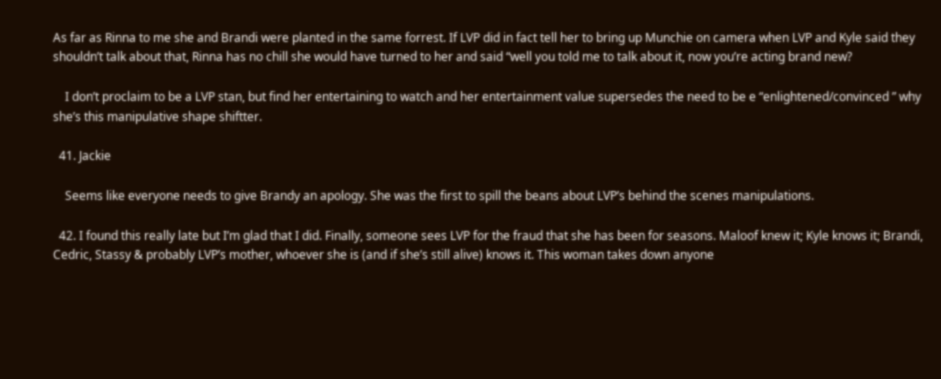As far as Rinna to me she and Brandi were planted in the same forrest. If LVP did in fact tell her to bring up Munchie on camera when LVP and Kyle said they shouldn’t talk about that, Rinna has no chill she would have turned to her and said “well you told me to talk about it, now you’re acting brand new?

    I don’t proclaim to be a LVP stan, but find her entertaining to watch and her entertainment value supersedes the need to be e “enlightened/convinced ” why she’s this manipulative shape shiftter.

  41. Jackie

    Seems like everyone needs to give Brandy an apology. She was the first to spill the beans about LVP’s behind the scenes manipulations.

  42. I found this really late but I’m glad that I did. Finally, someone sees LVP for the fraud that she has been for seasons. Maloof knew it; Kyle knows it; Brandi, Cedric, Stassy & probably LVP’s mother, whoever she is (and if she’s still alive) knows it. This woman takes down anyone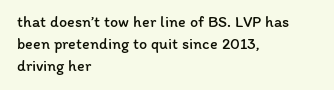that doesn’t tow her line of BS. LVP has been pretending to quit since 2013, driving her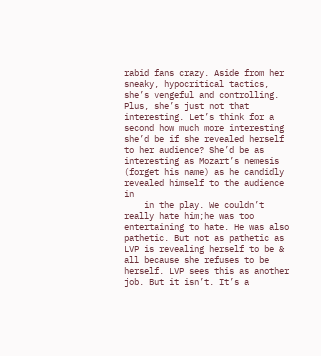rabid fans crazy. Aside from her sneaky, hypocritical tactics, she’s vengeful and controlling. Plus, she’s just not that interesting. Let’s think for a second how much more interesting she’d be if she revealed herself to her audience? She’d be as interesting as Mozart’s nemesis (forget his name) as he candidly revealed himself to the audience in
    in the play. We couldn’t really hate him;he was too entertaining to hate. He was also pathetic. But not as pathetic as LVP is revealing herself to be & all because she refuses to be herself. LVP sees this as another job. But it isn’t. It’s a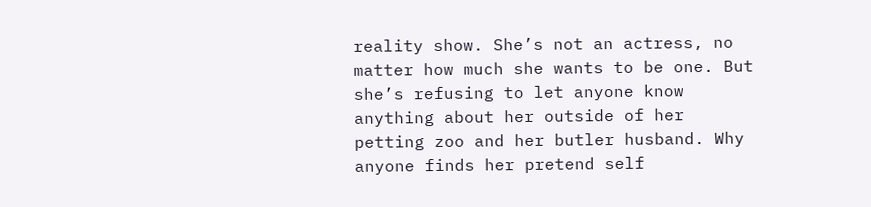reality show. She’s not an actress, no matter how much she wants to be one. But she’s refusing to let anyone know anything about her outside of her petting zoo and her butler husband. Why anyone finds her pretend self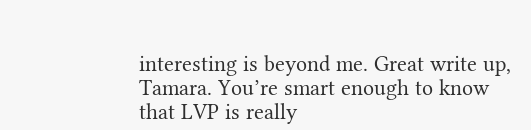interesting is beyond me. Great write up, Tamara. You’re smart enough to know that LVP is really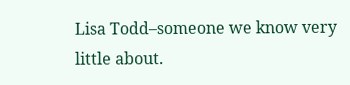Lisa Todd–someone we know very little about.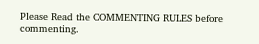Please Read the COMMENTING RULES before commenting.